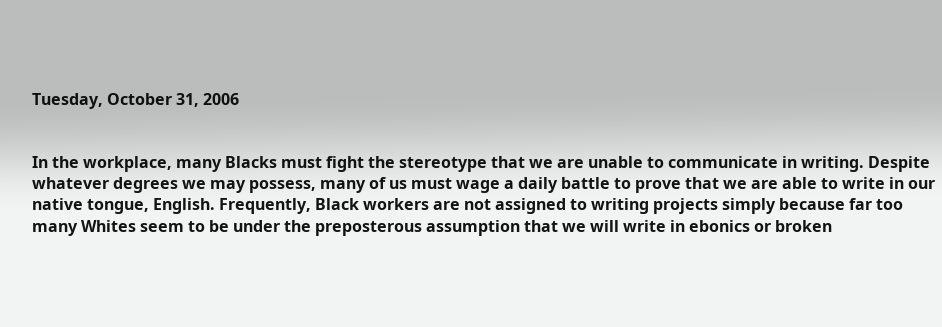Tuesday, October 31, 2006


In the workplace, many Blacks must fight the stereotype that we are unable to communicate in writing. Despite whatever degrees we may possess, many of us must wage a daily battle to prove that we are able to write in our native tongue, English. Frequently, Black workers are not assigned to writing projects simply because far too many Whites seem to be under the preposterous assumption that we will write in ebonics or broken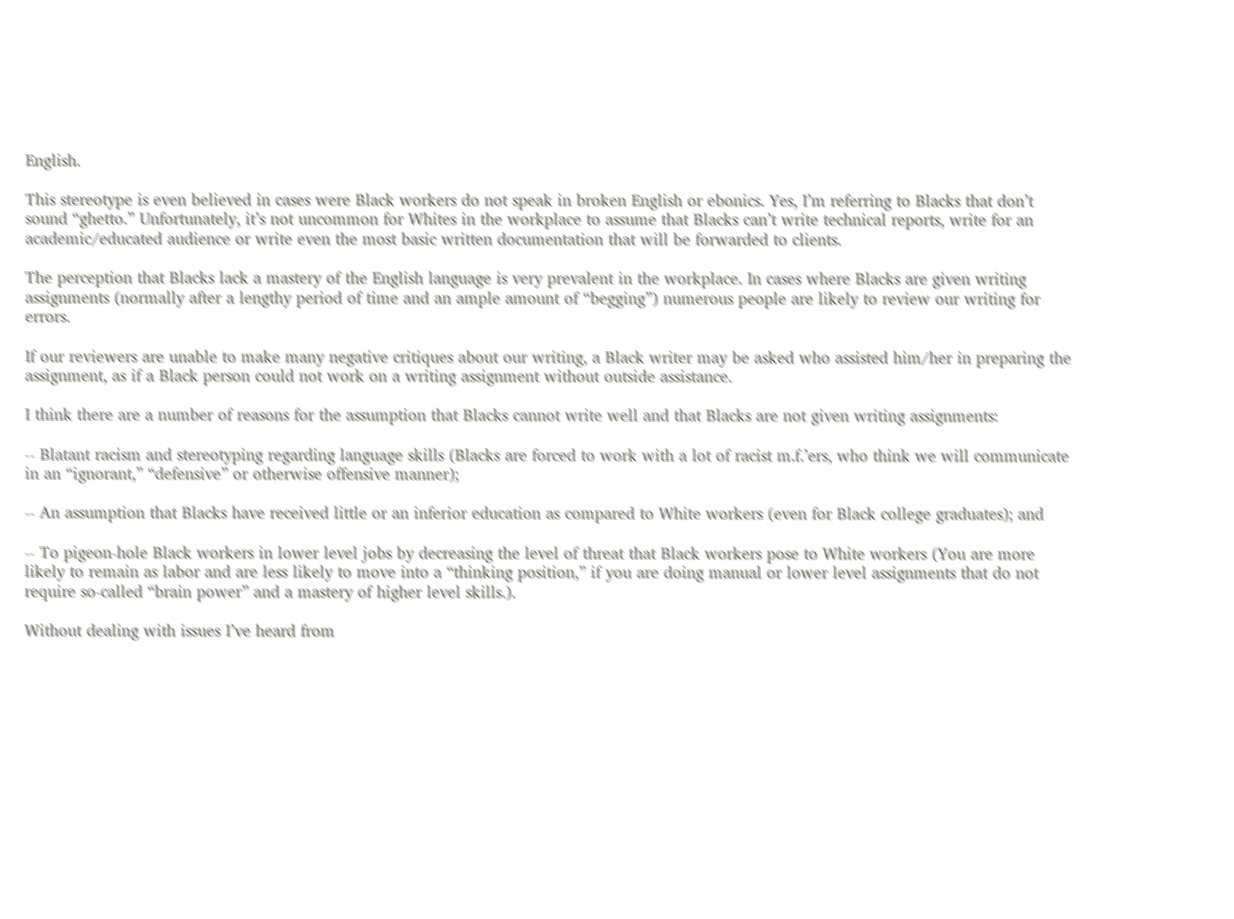English.

This stereotype is even believed in cases were Black workers do not speak in broken English or ebonics. Yes, I’m referring to Blacks that don’t sound “ghetto.” Unfortunately, it’s not uncommon for Whites in the workplace to assume that Blacks can’t write technical reports, write for an academic/educated audience or write even the most basic written documentation that will be forwarded to clients.

The perception that Blacks lack a mastery of the English language is very prevalent in the workplace. In cases where Blacks are given writing assignments (normally after a lengthy period of time and an ample amount of “begging”) numerous people are likely to review our writing for errors.

If our reviewers are unable to make many negative critiques about our writing, a Black writer may be asked who assisted him/her in preparing the assignment, as if a Black person could not work on a writing assignment without outside assistance.

I think there are a number of reasons for the assumption that Blacks cannot write well and that Blacks are not given writing assignments:

-- Blatant racism and stereotyping regarding language skills (Blacks are forced to work with a lot of racist m.f.’ers, who think we will communicate in an “ignorant,” “defensive” or otherwise offensive manner);

-- An assumption that Blacks have received little or an inferior education as compared to White workers (even for Black college graduates); and

-- To pigeon-hole Black workers in lower level jobs by decreasing the level of threat that Black workers pose to White workers (You are more likely to remain as labor and are less likely to move into a “thinking position,” if you are doing manual or lower level assignments that do not require so-called “brain power” and a mastery of higher level skills.).

Without dealing with issues I’ve heard from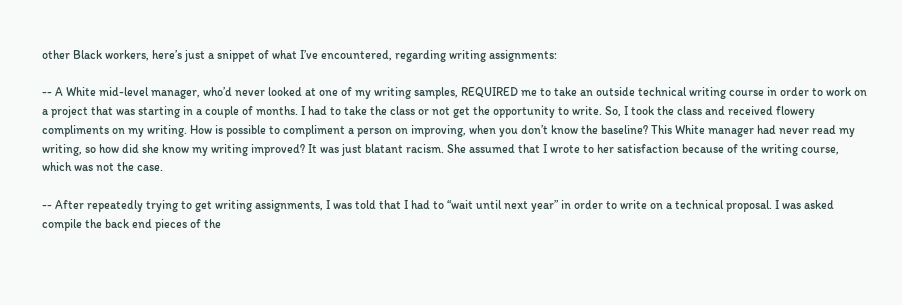other Black workers, here’s just a snippet of what I’ve encountered, regarding writing assignments:

-- A White mid-level manager, who’d never looked at one of my writing samples, REQUIRED me to take an outside technical writing course in order to work on a project that was starting in a couple of months. I had to take the class or not get the opportunity to write. So, I took the class and received flowery compliments on my writing. How is possible to compliment a person on improving, when you don’t know the baseline? This White manager had never read my writing, so how did she know my writing improved? It was just blatant racism. She assumed that I wrote to her satisfaction because of the writing course, which was not the case.

-- After repeatedly trying to get writing assignments, I was told that I had to “wait until next year” in order to write on a technical proposal. I was asked compile the back end pieces of the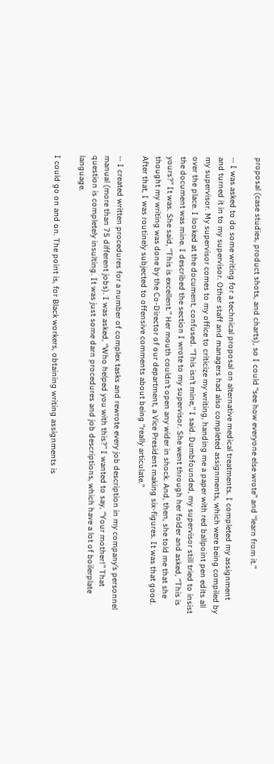proposal (case studies, product shots, and charts), so I could “see how everyone else wrote” and “learn from it.”

-- I was asked to do some writing for a technical proposal on alternative medical treatments. I completed my assignment and turned it in to my supervisor. Other staff and managers had also completed assignments, which were being compiled by my supervisor. My supervisor comes to my office to criticize my writing, handing me a paper with red ballpoint pen edits all over the place. I looked at the document, confused. “This isn’t mine,” I said. Dumbfounded, my supervisor still tried to insist the document was mine. I described the section I wrote to my supervisor. She went through her folder and asked, “This is yours?” It was. She said, “This is excellent.” Her mouth couldn’t open any wider in shock. And, then, she told me that she thought my writing was done by the Co-Director of our department, a Vice President making six-figures. It was that good. After that, I was routinely subjected to offensive comments about being “really articulate.”

-- I created written procedures for a number of complex tasks and rewrote every job description in my company’s personnel manual (more than 75 different jobs). I was asked, “Who helped you with this?” I wanted to say, “Your mother!” That question is completely insulting. It was just some darn procedures and job descriptions, which have a lot of boilerplate language.

I could go on and on. The point is, for Black workers, obtaining writing assignments is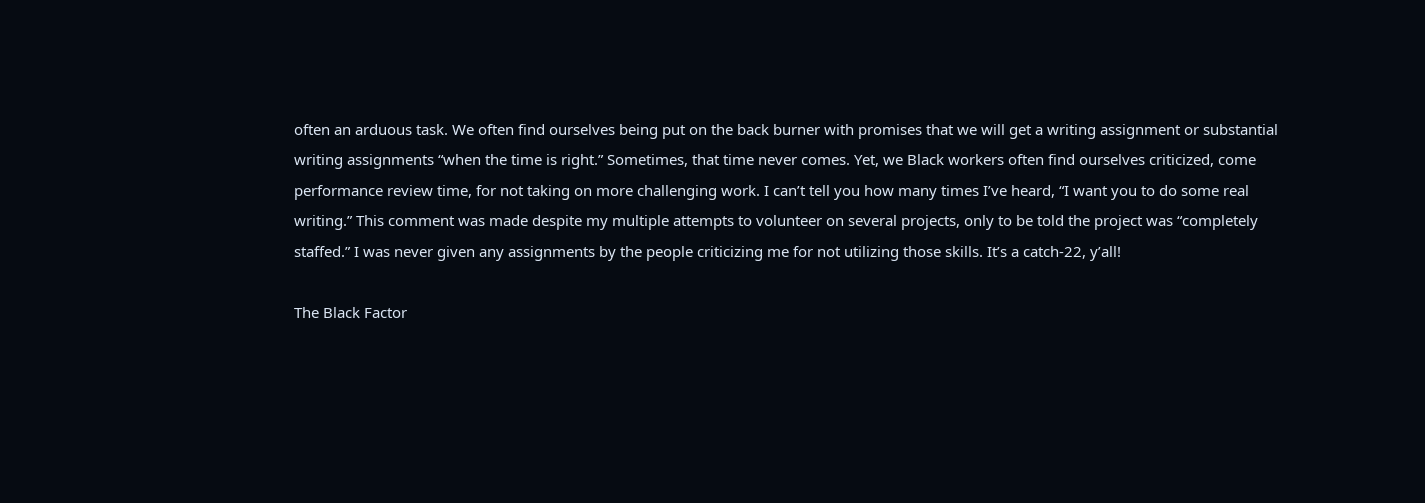often an arduous task. We often find ourselves being put on the back burner with promises that we will get a writing assignment or substantial writing assignments “when the time is right.” Sometimes, that time never comes. Yet, we Black workers often find ourselves criticized, come performance review time, for not taking on more challenging work. I can’t tell you how many times I’ve heard, “I want you to do some real writing.” This comment was made despite my multiple attempts to volunteer on several projects, only to be told the project was “completely staffed.” I was never given any assignments by the people criticizing me for not utilizing those skills. It’s a catch-22, y’all!

The Black Factor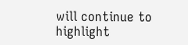will continue to highlight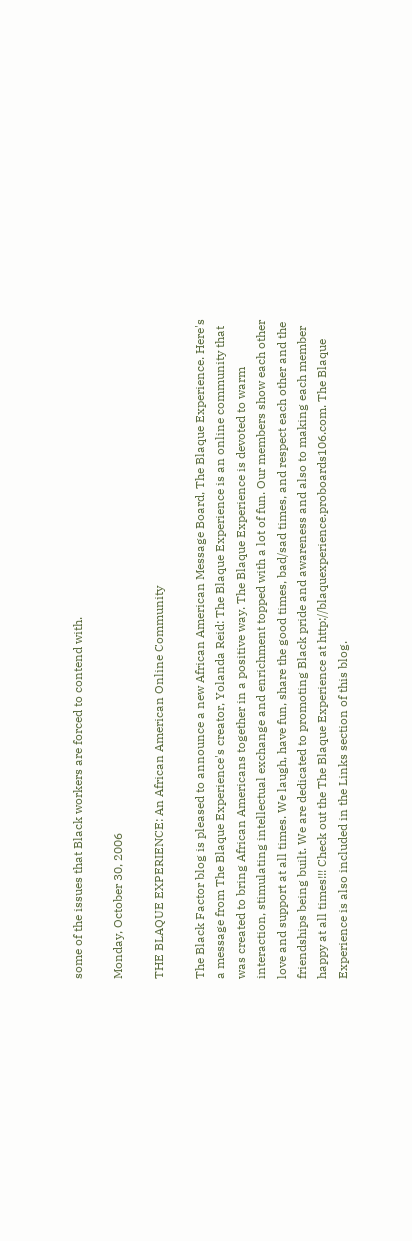some of the issues that Black workers are forced to contend with.

Monday, October 30, 2006

THE BLAQUE EXPERIENCE: An African American Online Community

The Black Factor blog is pleased to announce a new African American Message Board, The Blaque Experience. Here's a message from The Blaque Experience's creator, Yolanda Reid: The Blaque Experience is an online community that was created to bring African Americans together in a positive way. The Blaque Experience is devoted to warm interaction, stimulating intellectual exchange and enrichment topped with a lot of fun. Our members show each other love and support at all times. We laugh, have fun, share the good times, bad/sad times, and respect each other and the friendships being built. We are dedicated to promoting Black pride and awareness and also to making each member happy at all times!!! Check out the The Blaque Experience at http://blaquexperience.proboards106.com. The Blaque Experience is also included in the Links section of this blog.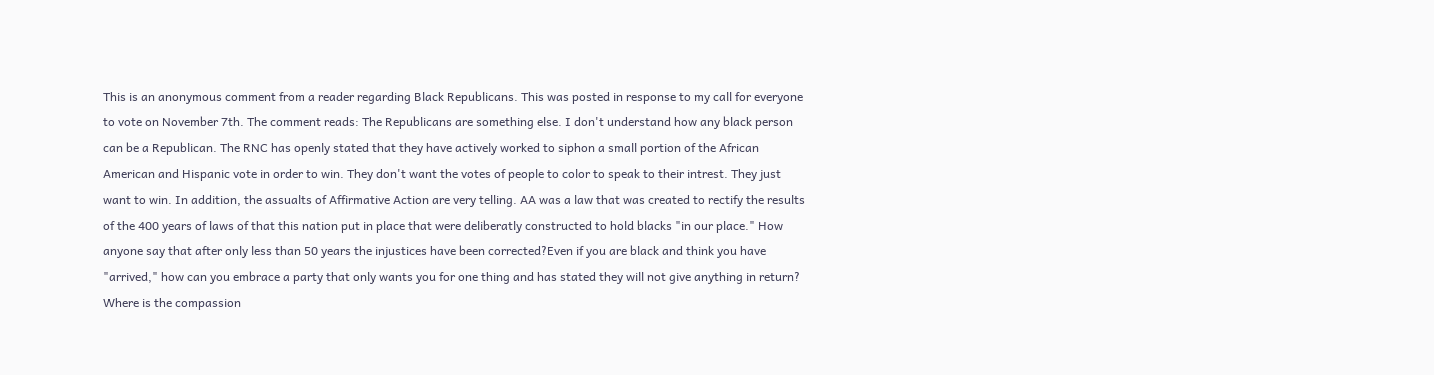This is an anonymous comment from a reader regarding Black Republicans. This was posted in response to my call for everyone to vote on November 7th. The comment reads: The Republicans are something else. I don't understand how any black person can be a Republican. The RNC has openly stated that they have actively worked to siphon a small portion of the African American and Hispanic vote in order to win. They don't want the votes of people to color to speak to their intrest. They just want to win. In addition, the assualts of Affirmative Action are very telling. AA was a law that was created to rectify the results of the 400 years of laws of that this nation put in place that were deliberatly constructed to hold blacks "in our place." How anyone say that after only less than 50 years the injustices have been corrected?Even if you are black and think you have "arrived," how can you embrace a party that only wants you for one thing and has stated they will not give anything in return? Where is the compassion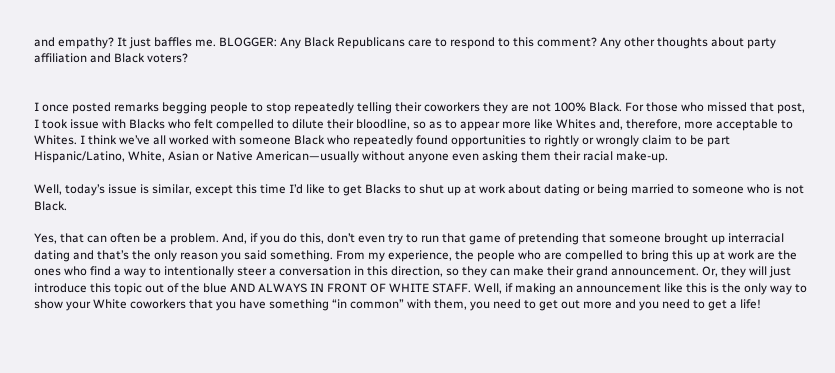and empathy? It just baffles me. BLOGGER: Any Black Republicans care to respond to this comment? Any other thoughts about party affiliation and Black voters?


I once posted remarks begging people to stop repeatedly telling their coworkers they are not 100% Black. For those who missed that post, I took issue with Blacks who felt compelled to dilute their bloodline, so as to appear more like Whites and, therefore, more acceptable to Whites. I think we’ve all worked with someone Black who repeatedly found opportunities to rightly or wrongly claim to be part Hispanic/Latino, White, Asian or Native American—usually without anyone even asking them their racial make-up.

Well, today’s issue is similar, except this time I’d like to get Blacks to shut up at work about dating or being married to someone who is not Black.

Yes, that can often be a problem. And, if you do this, don’t even try to run that game of pretending that someone brought up interracial dating and that’s the only reason you said something. From my experience, the people who are compelled to bring this up at work are the ones who find a way to intentionally steer a conversation in this direction, so they can make their grand announcement. Or, they will just introduce this topic out of the blue AND ALWAYS IN FRONT OF WHITE STAFF. Well, if making an announcement like this is the only way to show your White coworkers that you have something “in common” with them, you need to get out more and you need to get a life!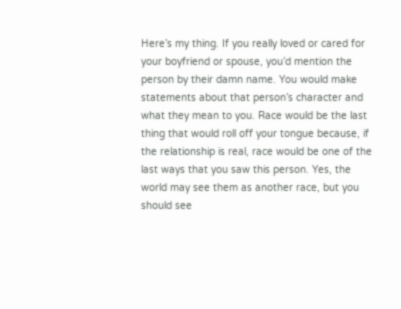Here’s my thing. If you really loved or cared for your boyfriend or spouse, you’d mention the person by their damn name. You would make statements about that person’s character and what they mean to you. Race would be the last thing that would roll off your tongue because, if the relationship is real, race would be one of the last ways that you saw this person. Yes, the world may see them as another race, but you should see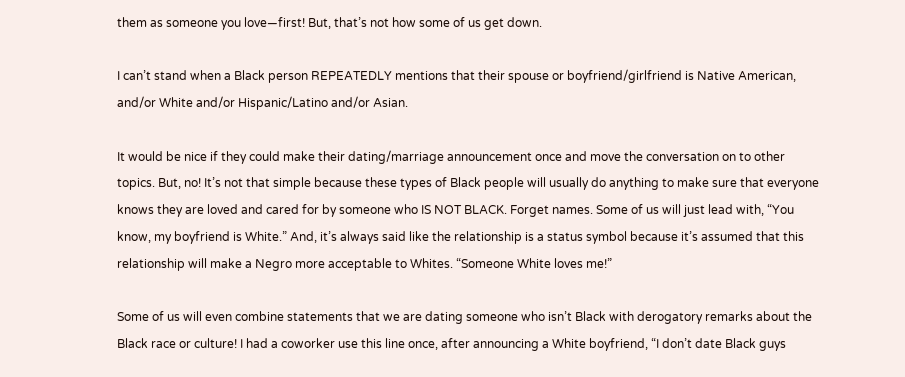them as someone you love—first! But, that’s not how some of us get down.

I can’t stand when a Black person REPEATEDLY mentions that their spouse or boyfriend/girlfriend is Native American, and/or White and/or Hispanic/Latino and/or Asian.

It would be nice if they could make their dating/marriage announcement once and move the conversation on to other topics. But, no! It’s not that simple because these types of Black people will usually do anything to make sure that everyone knows they are loved and cared for by someone who IS NOT BLACK. Forget names. Some of us will just lead with, “You know, my boyfriend is White.” And, it’s always said like the relationship is a status symbol because it’s assumed that this relationship will make a Negro more acceptable to Whites. “Someone White loves me!”

Some of us will even combine statements that we are dating someone who isn’t Black with derogatory remarks about the Black race or culture! I had a coworker use this line once, after announcing a White boyfriend, “I don’t date Black guys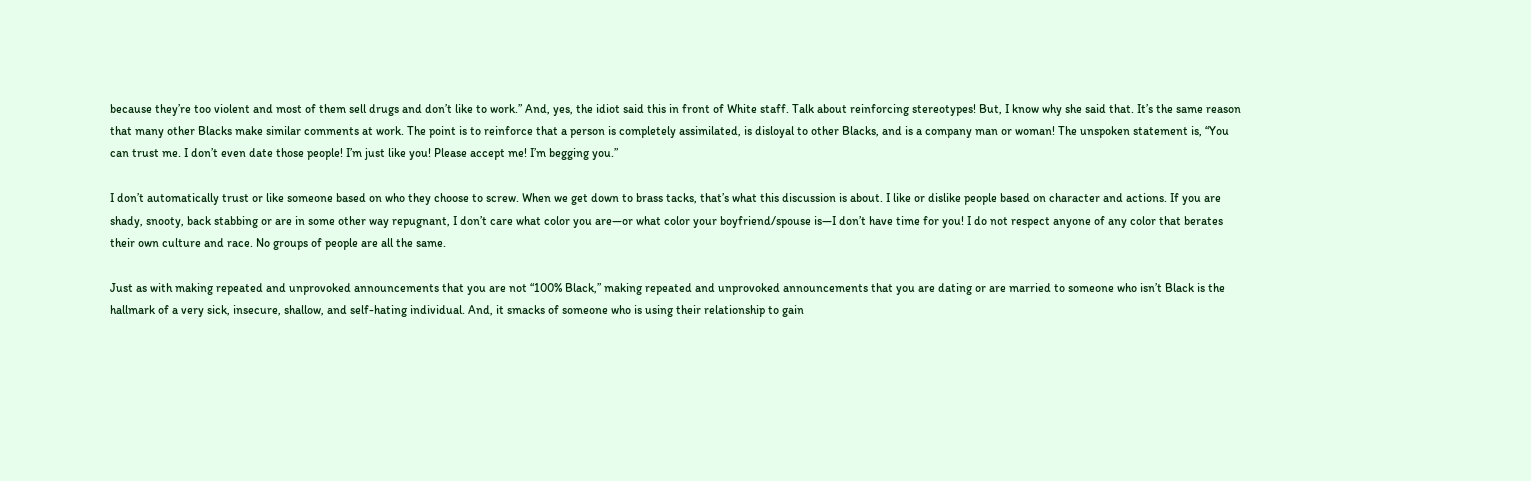because they’re too violent and most of them sell drugs and don’t like to work.” And, yes, the idiot said this in front of White staff. Talk about reinforcing stereotypes! But, I know why she said that. It’s the same reason that many other Blacks make similar comments at work. The point is to reinforce that a person is completely assimilated, is disloyal to other Blacks, and is a company man or woman! The unspoken statement is, “You can trust me. I don’t even date those people! I’m just like you! Please accept me! I’m begging you.”

I don’t automatically trust or like someone based on who they choose to screw. When we get down to brass tacks, that’s what this discussion is about. I like or dislike people based on character and actions. If you are shady, snooty, back stabbing or are in some other way repugnant, I don’t care what color you are—or what color your boyfriend/spouse is—I don’t have time for you! I do not respect anyone of any color that berates their own culture and race. No groups of people are all the same.

Just as with making repeated and unprovoked announcements that you are not “100% Black,” making repeated and unprovoked announcements that you are dating or are married to someone who isn’t Black is the hallmark of a very sick, insecure, shallow, and self-hating individual. And, it smacks of someone who is using their relationship to gain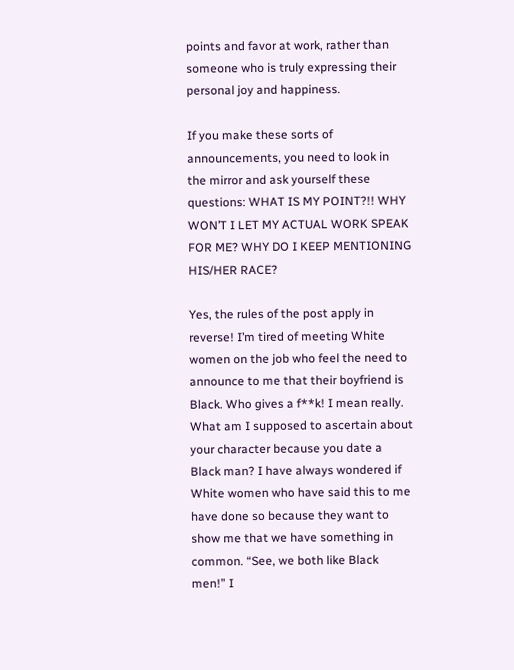points and favor at work, rather than someone who is truly expressing their personal joy and happiness.

If you make these sorts of announcements, you need to look in the mirror and ask yourself these questions: WHAT IS MY POINT?!! WHY WON’T I LET MY ACTUAL WORK SPEAK FOR ME? WHY DO I KEEP MENTIONING HIS/HER RACE?

Yes, the rules of the post apply in reverse! I’m tired of meeting White women on the job who feel the need to announce to me that their boyfriend is Black. Who gives a f**k! I mean really. What am I supposed to ascertain about your character because you date a Black man? I have always wondered if White women who have said this to me have done so because they want to show me that we have something in common. “See, we both like Black men!” I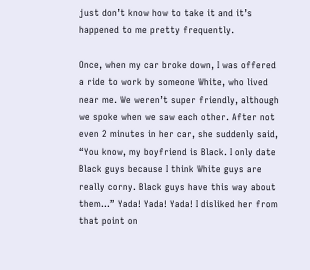just don’t know how to take it and it’s happened to me pretty frequently.

Once, when my car broke down, I was offered a ride to work by someone White, who lived near me. We weren’t super friendly, although we spoke when we saw each other. After not even 2 minutes in her car, she suddenly said, “You know, my boyfriend is Black. I only date Black guys because I think White guys are really corny. Black guys have this way about them…” Yada! Yada! Yada! I disliked her from that point on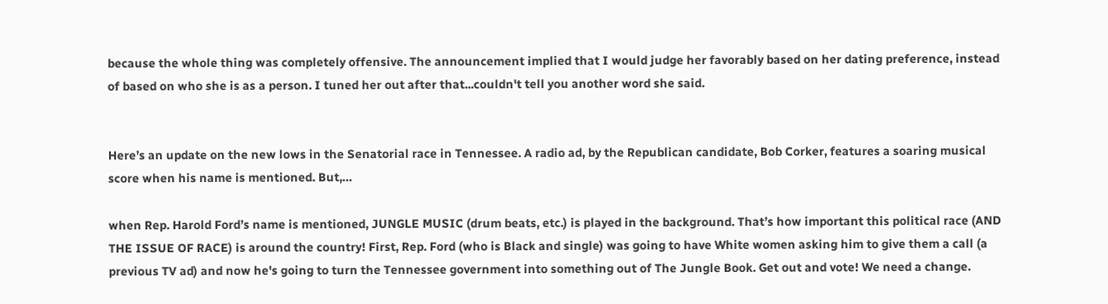because the whole thing was completely offensive. The announcement implied that I would judge her favorably based on her dating preference, instead of based on who she is as a person. I tuned her out after that...couldn't tell you another word she said.


Here’s an update on the new lows in the Senatorial race in Tennessee. A radio ad, by the Republican candidate, Bob Corker, features a soaring musical score when his name is mentioned. But,…

when Rep. Harold Ford’s name is mentioned, JUNGLE MUSIC (drum beats, etc.) is played in the background. That’s how important this political race (AND THE ISSUE OF RACE) is around the country! First, Rep. Ford (who is Black and single) was going to have White women asking him to give them a call (a previous TV ad) and now he's going to turn the Tennessee government into something out of The Jungle Book. Get out and vote! We need a change.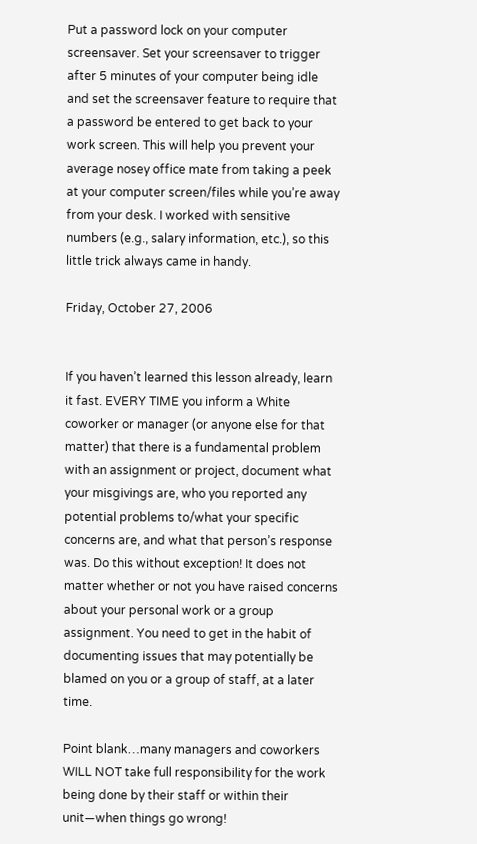Put a password lock on your computer screensaver. Set your screensaver to trigger after 5 minutes of your computer being idle and set the screensaver feature to require that a password be entered to get back to your work screen. This will help you prevent your average nosey office mate from taking a peek at your computer screen/files while you’re away from your desk. I worked with sensitive numbers (e.g., salary information, etc.), so this little trick always came in handy.

Friday, October 27, 2006


If you haven’t learned this lesson already, learn it fast. EVERY TIME you inform a White coworker or manager (or anyone else for that matter) that there is a fundamental problem with an assignment or project, document what your misgivings are, who you reported any potential problems to/what your specific concerns are, and what that person’s response was. Do this without exception! It does not matter whether or not you have raised concerns about your personal work or a group assignment. You need to get in the habit of documenting issues that may potentially be blamed on you or a group of staff, at a later time.

Point blank…many managers and coworkers WILL NOT take full responsibility for the work being done by their staff or within their unit—when things go wrong!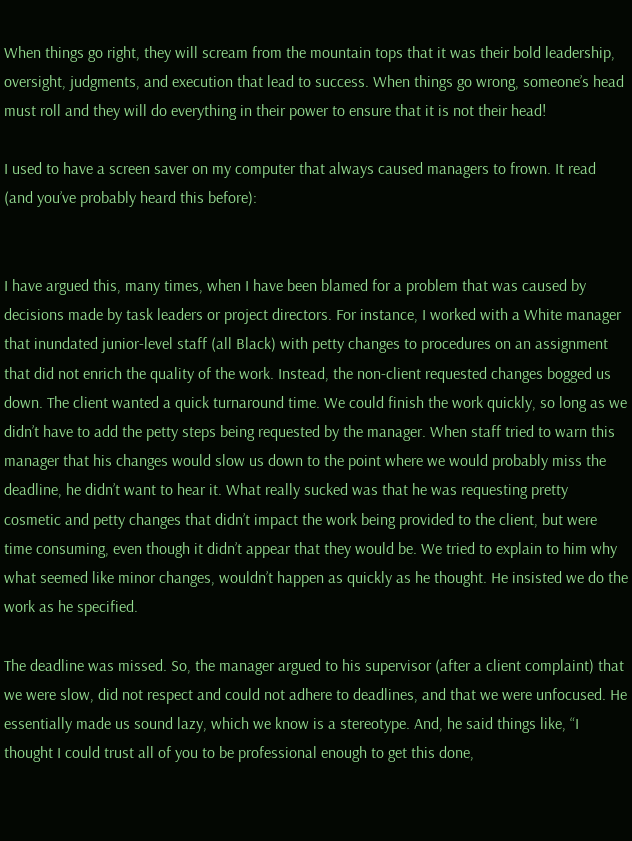When things go right, they will scream from the mountain tops that it was their bold leadership, oversight, judgments, and execution that lead to success. When things go wrong, someone’s head must roll and they will do everything in their power to ensure that it is not their head!

I used to have a screen saver on my computer that always caused managers to frown. It read (and you’ve probably heard this before):


I have argued this, many times, when I have been blamed for a problem that was caused by decisions made by task leaders or project directors. For instance, I worked with a White manager that inundated junior-level staff (all Black) with petty changes to procedures on an assignment that did not enrich the quality of the work. Instead, the non-client requested changes bogged us down. The client wanted a quick turnaround time. We could finish the work quickly, so long as we didn’t have to add the petty steps being requested by the manager. When staff tried to warn this manager that his changes would slow us down to the point where we would probably miss the deadline, he didn’t want to hear it. What really sucked was that he was requesting pretty cosmetic and petty changes that didn’t impact the work being provided to the client, but were time consuming, even though it didn’t appear that they would be. We tried to explain to him why what seemed like minor changes, wouldn’t happen as quickly as he thought. He insisted we do the work as he specified.

The deadline was missed. So, the manager argued to his supervisor (after a client complaint) that we were slow, did not respect and could not adhere to deadlines, and that we were unfocused. He essentially made us sound lazy, which we know is a stereotype. And, he said things like, “I thought I could trust all of you to be professional enough to get this done,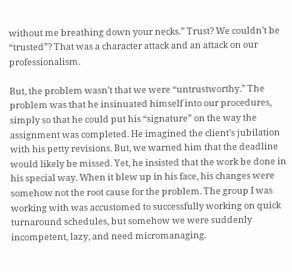without me breathing down your necks.” Trust? We couldn’t be “trusted”? That was a character attack and an attack on our professionalism.

But, the problem wasn’t that we were “untrustworthy.” The problem was that he insinuated himself into our procedures, simply so that he could put his “signature” on the way the assignment was completed. He imagined the client’s jubilation with his petty revisions. But, we warned him that the deadline would likely be missed. Yet, he insisted that the work be done in his special way. When it blew up in his face, his changes were somehow not the root cause for the problem. The group I was working with was accustomed to successfully working on quick turnaround schedules, but somehow we were suddenly incompetent, lazy, and need micromanaging.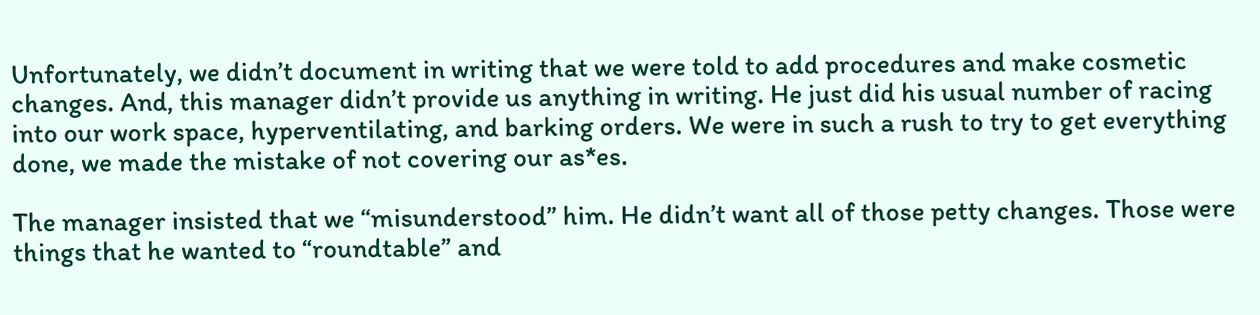Unfortunately, we didn’t document in writing that we were told to add procedures and make cosmetic changes. And, this manager didn’t provide us anything in writing. He just did his usual number of racing into our work space, hyperventilating, and barking orders. We were in such a rush to try to get everything done, we made the mistake of not covering our as*es.

The manager insisted that we “misunderstood” him. He didn’t want all of those petty changes. Those were things that he wanted to “roundtable” and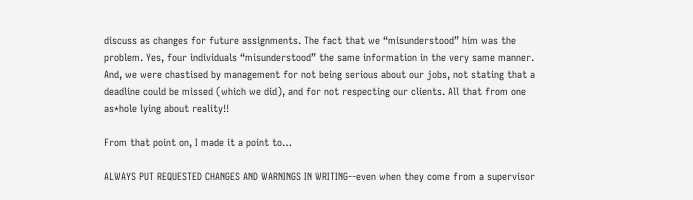discuss as changes for future assignments. The fact that we “misunderstood” him was the problem. Yes, four individuals “misunderstood” the same information in the very same manner. And, we were chastised by management for not being serious about our jobs, not stating that a deadline could be missed (which we did), and for not respecting our clients. All that from one as*hole lying about reality!!

From that point on, I made it a point to…

ALWAYS PUT REQUESTED CHANGES AND WARNINGS IN WRITING--even when they come from a supervisor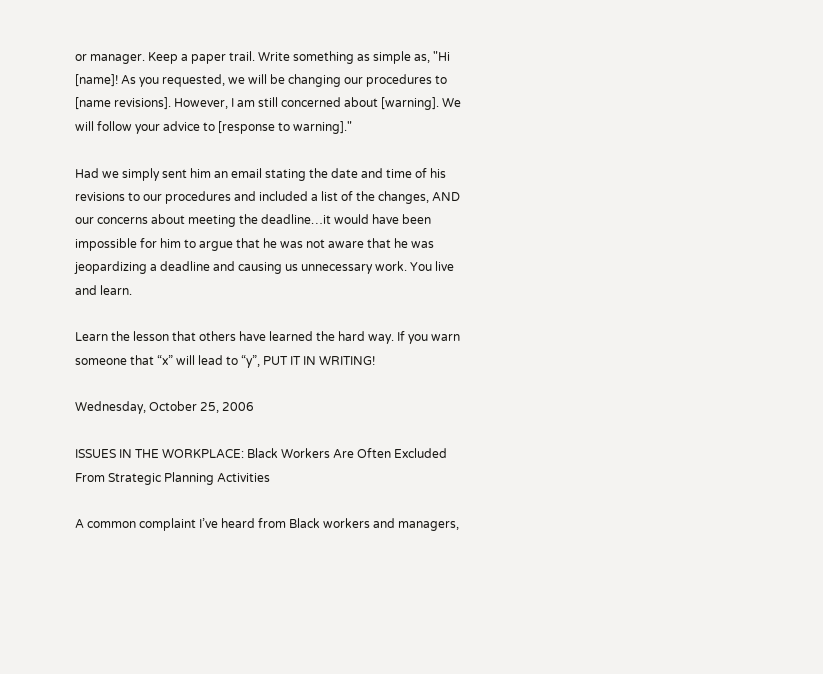or manager. Keep a paper trail. Write something as simple as, "Hi [name]! As you requested, we will be changing our procedures to [name revisions]. However, I am still concerned about [warning]. We will follow your advice to [response to warning]."

Had we simply sent him an email stating the date and time of his revisions to our procedures and included a list of the changes, AND our concerns about meeting the deadline…it would have been impossible for him to argue that he was not aware that he was jeopardizing a deadline and causing us unnecessary work. You live and learn.

Learn the lesson that others have learned the hard way. If you warn someone that “x” will lead to “y”, PUT IT IN WRITING!

Wednesday, October 25, 2006

ISSUES IN THE WORKPLACE: Black Workers Are Often Excluded From Strategic Planning Activities

A common complaint I’ve heard from Black workers and managers,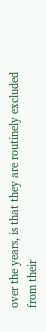over the years, is that they are routinely excluded from their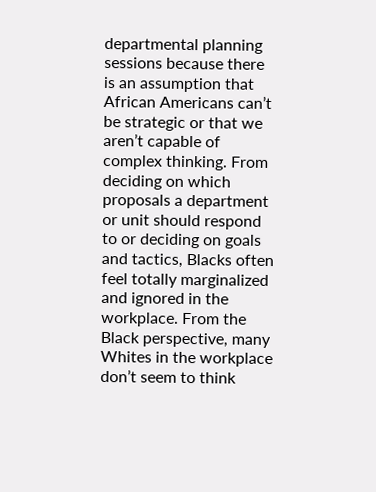departmental planning sessions because there is an assumption that African Americans can’t be strategic or that we aren’t capable of complex thinking. From deciding on which proposals a department or unit should respond to or deciding on goals and tactics, Blacks often feel totally marginalized and ignored in the workplace. From the Black perspective, many Whites in the workplace don’t seem to think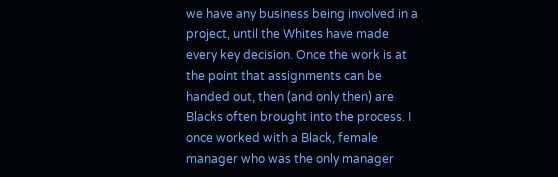we have any business being involved in a project, until the Whites have made every key decision. Once the work is at the point that assignments can be handed out, then (and only then) are Blacks often brought into the process. I once worked with a Black, female manager who was the only manager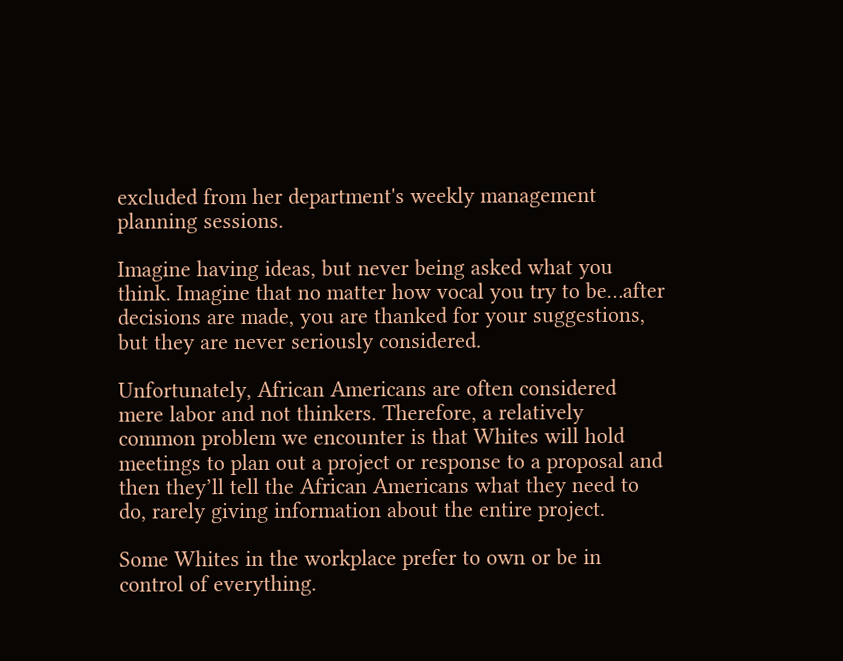excluded from her department's weekly management planning sessions.

Imagine having ideas, but never being asked what you think. Imagine that no matter how vocal you try to be…after decisions are made, you are thanked for your suggestions, but they are never seriously considered.

Unfortunately, African Americans are often considered mere labor and not thinkers. Therefore, a relatively common problem we encounter is that Whites will hold meetings to plan out a project or response to a proposal and then they’ll tell the African Americans what they need to do, rarely giving information about the entire project.

Some Whites in the workplace prefer to own or be in control of everything.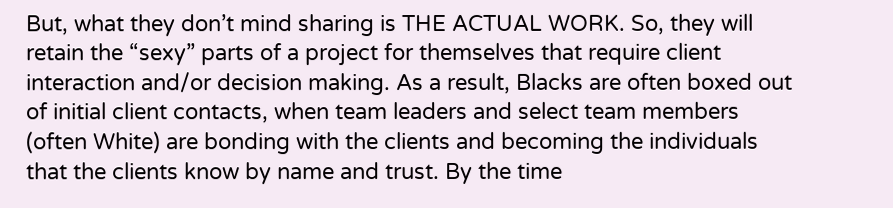But, what they don’t mind sharing is THE ACTUAL WORK. So, they will retain the “sexy” parts of a project for themselves that require client interaction and/or decision making. As a result, Blacks are often boxed out of initial client contacts, when team leaders and select team members (often White) are bonding with the clients and becoming the individuals that the clients know by name and trust. By the time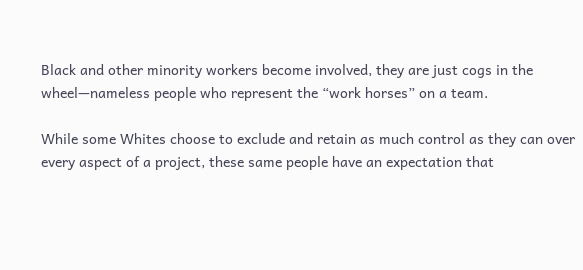Black and other minority workers become involved, they are just cogs in the wheel—nameless people who represent the “work horses” on a team.

While some Whites choose to exclude and retain as much control as they can over every aspect of a project, these same people have an expectation that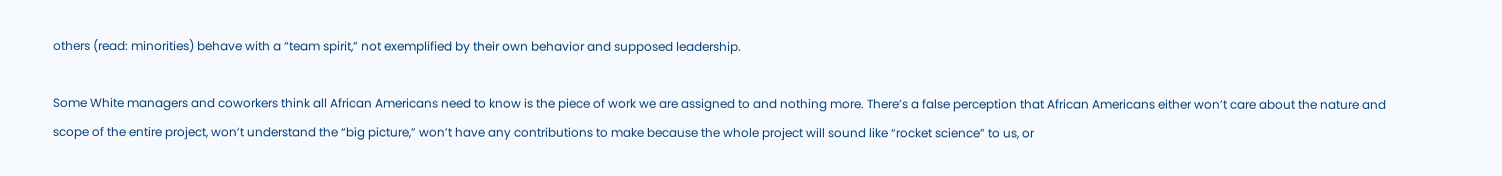others (read: minorities) behave with a “team spirit,” not exemplified by their own behavior and supposed leadership.

Some White managers and coworkers think all African Americans need to know is the piece of work we are assigned to and nothing more. There’s a false perception that African Americans either won’t care about the nature and scope of the entire project, won’t understand the “big picture,” won’t have any contributions to make because the whole project will sound like “rocket science” to us, or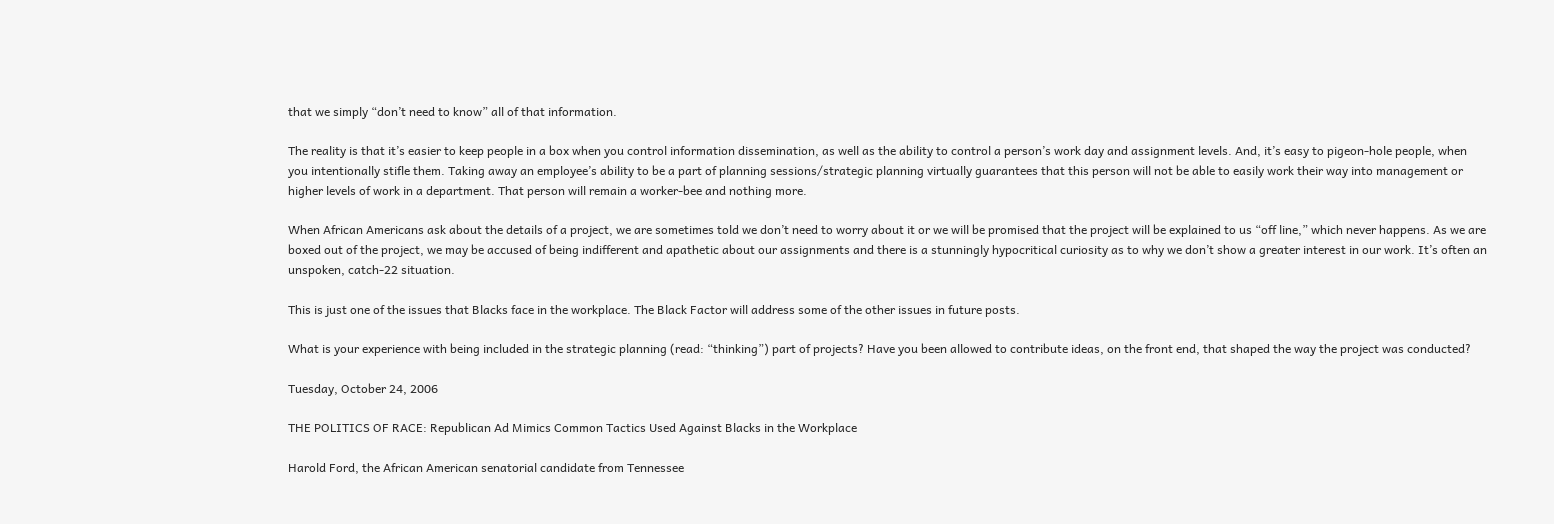that we simply “don’t need to know” all of that information.

The reality is that it’s easier to keep people in a box when you control information dissemination, as well as the ability to control a person’s work day and assignment levels. And, it’s easy to pigeon-hole people, when you intentionally stifle them. Taking away an employee’s ability to be a part of planning sessions/strategic planning virtually guarantees that this person will not be able to easily work their way into management or higher levels of work in a department. That person will remain a worker-bee and nothing more.

When African Americans ask about the details of a project, we are sometimes told we don’t need to worry about it or we will be promised that the project will be explained to us “off line,” which never happens. As we are boxed out of the project, we may be accused of being indifferent and apathetic about our assignments and there is a stunningly hypocritical curiosity as to why we don’t show a greater interest in our work. It’s often an unspoken, catch-22 situation.

This is just one of the issues that Blacks face in the workplace. The Black Factor will address some of the other issues in future posts.

What is your experience with being included in the strategic planning (read: “thinking”) part of projects? Have you been allowed to contribute ideas, on the front end, that shaped the way the project was conducted?

Tuesday, October 24, 2006

THE POLITICS OF RACE: Republican Ad Mimics Common Tactics Used Against Blacks in the Workplace

Harold Ford, the African American senatorial candidate from Tennessee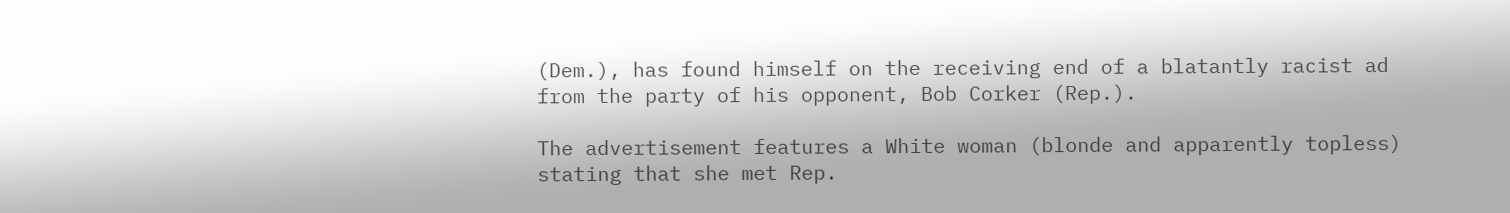(Dem.), has found himself on the receiving end of a blatantly racist ad from the party of his opponent, Bob Corker (Rep.).

The advertisement features a White woman (blonde and apparently topless) stating that she met Rep.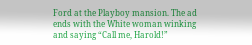Ford at the Playboy mansion. The ad ends with the White woman winking and saying “Call me, Harold!”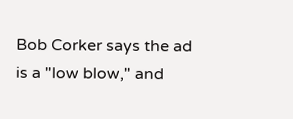Bob Corker says the ad is a "low blow," and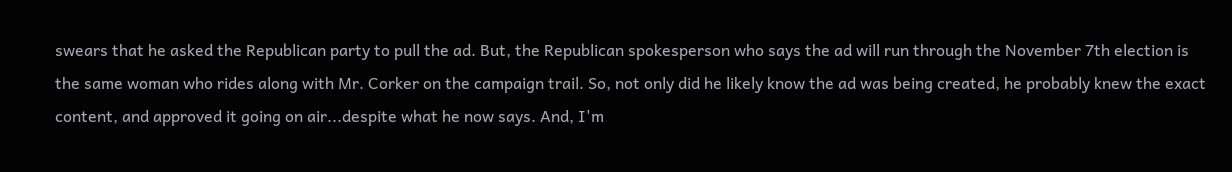swears that he asked the Republican party to pull the ad. But, the Republican spokesperson who says the ad will run through the November 7th election is the same woman who rides along with Mr. Corker on the campaign trail. So, not only did he likely know the ad was being created, he probably knew the exact content, and approved it going on air...despite what he now says. And, I'm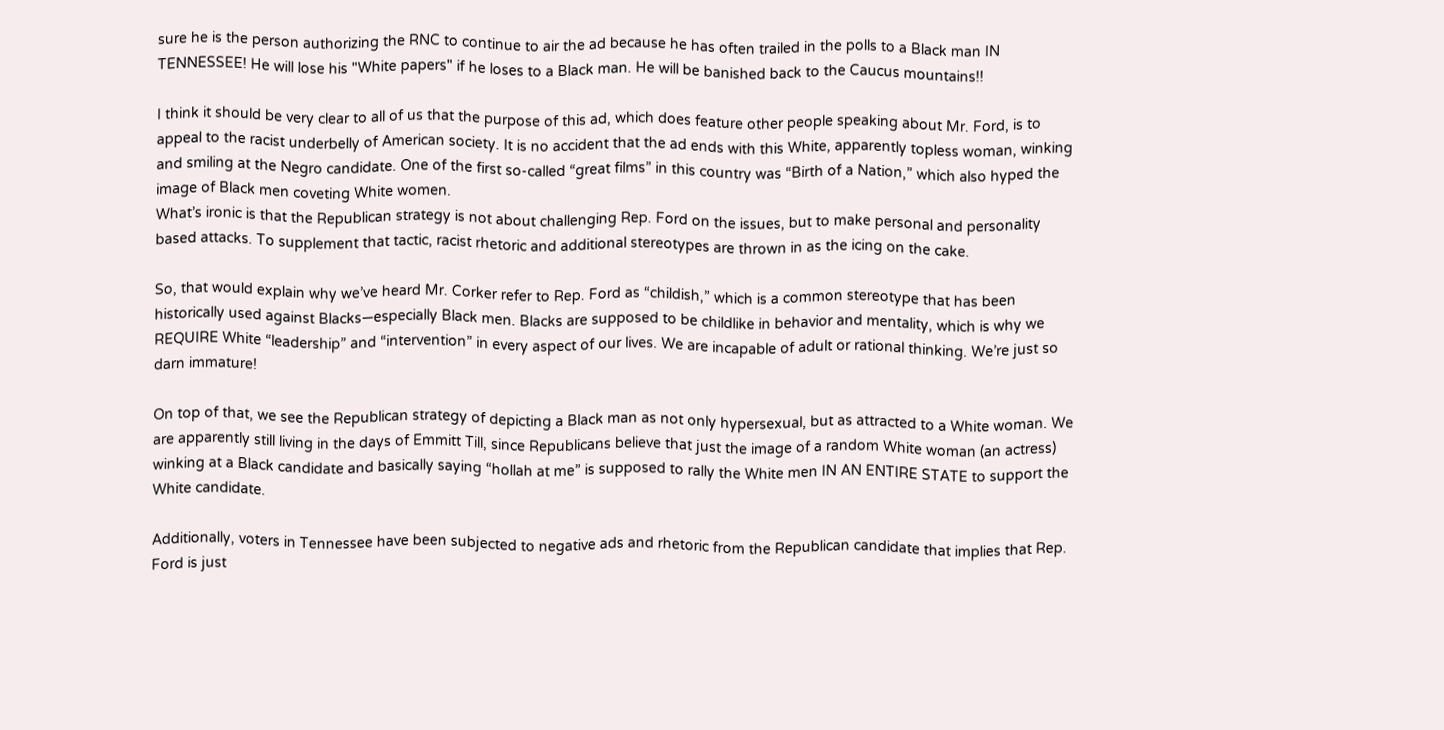sure he is the person authorizing the RNC to continue to air the ad because he has often trailed in the polls to a Black man IN TENNESSEE! He will lose his "White papers" if he loses to a Black man. He will be banished back to the Caucus mountains!!

I think it should be very clear to all of us that the purpose of this ad, which does feature other people speaking about Mr. Ford, is to appeal to the racist underbelly of American society. It is no accident that the ad ends with this White, apparently topless woman, winking and smiling at the Negro candidate. One of the first so-called “great films” in this country was “Birth of a Nation,” which also hyped the image of Black men coveting White women.
What’s ironic is that the Republican strategy is not about challenging Rep. Ford on the issues, but to make personal and personality based attacks. To supplement that tactic, racist rhetoric and additional stereotypes are thrown in as the icing on the cake.

So, that would explain why we’ve heard Mr. Corker refer to Rep. Ford as “childish,” which is a common stereotype that has been historically used against Blacks—especially Black men. Blacks are supposed to be childlike in behavior and mentality, which is why we REQUIRE White “leadership” and “intervention” in every aspect of our lives. We are incapable of adult or rational thinking. We’re just so darn immature!

On top of that, we see the Republican strategy of depicting a Black man as not only hypersexual, but as attracted to a White woman. We are apparently still living in the days of Emmitt Till, since Republicans believe that just the image of a random White woman (an actress) winking at a Black candidate and basically saying “hollah at me” is supposed to rally the White men IN AN ENTIRE STATE to support the White candidate.

Additionally, voters in Tennessee have been subjected to negative ads and rhetoric from the Republican candidate that implies that Rep. Ford is just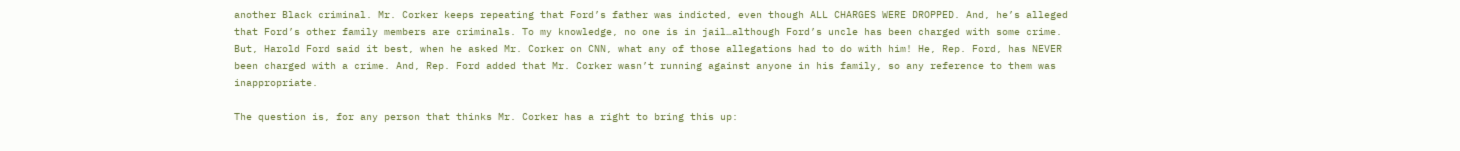another Black criminal. Mr. Corker keeps repeating that Ford’s father was indicted, even though ALL CHARGES WERE DROPPED. And, he’s alleged that Ford’s other family members are criminals. To my knowledge, no one is in jail…although Ford’s uncle has been charged with some crime. But, Harold Ford said it best, when he asked Mr. Corker on CNN, what any of those allegations had to do with him! He, Rep. Ford, has NEVER been charged with a crime. And, Rep. Ford added that Mr. Corker wasn’t running against anyone in his family, so any reference to them was inappropriate.

The question is, for any person that thinks Mr. Corker has a right to bring this up: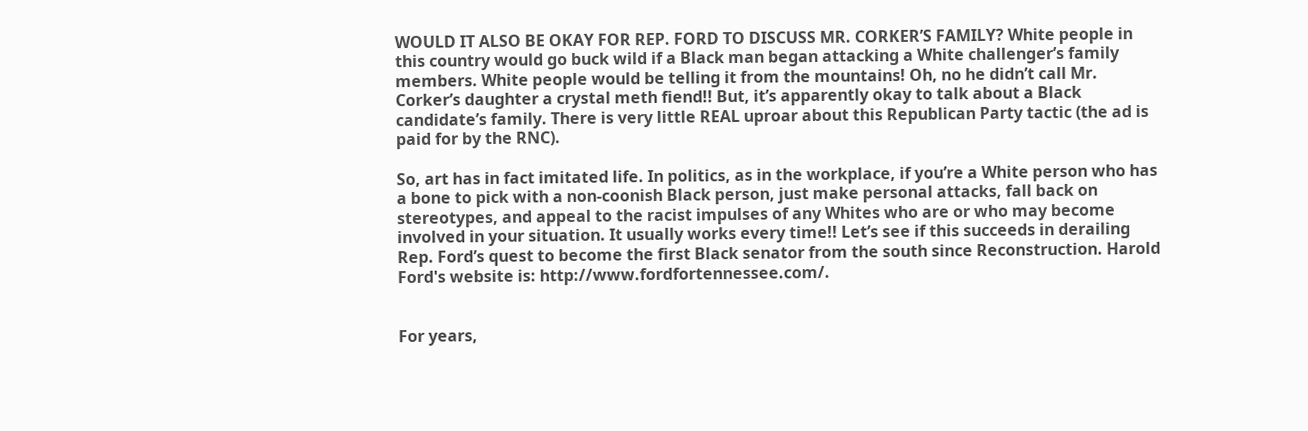WOULD IT ALSO BE OKAY FOR REP. FORD TO DISCUSS MR. CORKER’S FAMILY? White people in this country would go buck wild if a Black man began attacking a White challenger’s family members. White people would be telling it from the mountains! Oh, no he didn’t call Mr. Corker’s daughter a crystal meth fiend!! But, it’s apparently okay to talk about a Black candidate’s family. There is very little REAL uproar about this Republican Party tactic (the ad is paid for by the RNC).

So, art has in fact imitated life. In politics, as in the workplace, if you’re a White person who has a bone to pick with a non-coonish Black person, just make personal attacks, fall back on stereotypes, and appeal to the racist impulses of any Whites who are or who may become involved in your situation. It usually works every time!! Let’s see if this succeeds in derailing Rep. Ford’s quest to become the first Black senator from the south since Reconstruction. Harold Ford's website is: http://www.fordfortennessee.com/.


For years,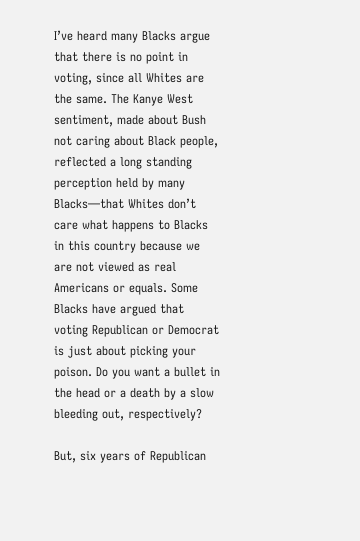I’ve heard many Blacks argue that there is no point in voting, since all Whites are the same. The Kanye West sentiment, made about Bush not caring about Black people, reflected a long standing perception held by many Blacks—that Whites don’t care what happens to Blacks in this country because we are not viewed as real Americans or equals. Some Blacks have argued that voting Republican or Democrat is just about picking your poison. Do you want a bullet in the head or a death by a slow bleeding out, respectively?

But, six years of Republican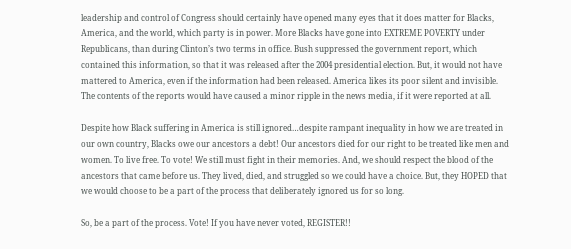leadership and control of Congress should certainly have opened many eyes that it does matter for Blacks, America, and the world, which party is in power. More Blacks have gone into EXTREME POVERTY under Republicans, than during Clinton’s two terms in office. Bush suppressed the government report, which contained this information, so that it was released after the 2004 presidential election. But, it would not have mattered to America, even if the information had been released. America likes its poor silent and invisible. The contents of the reports would have caused a minor ripple in the news media, if it were reported at all.

Despite how Black suffering in America is still ignored…despite rampant inequality in how we are treated in our own country, Blacks owe our ancestors a debt! Our ancestors died for our right to be treated like men and women. To live free. To vote! We still must fight in their memories. And, we should respect the blood of the ancestors that came before us. They lived, died, and struggled so we could have a choice. But, they HOPED that we would choose to be a part of the process that deliberately ignored us for so long.

So, be a part of the process. Vote! If you have never voted, REGISTER!!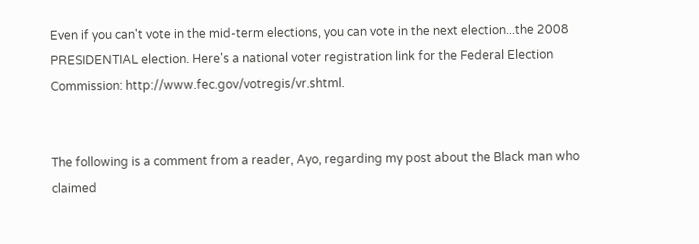Even if you can't vote in the mid-term elections, you can vote in the next election...the 2008 PRESIDENTIAL election. Here's a national voter registration link for the Federal Election Commission: http://www.fec.gov/votregis/vr.shtml.


The following is a comment from a reader, Ayo, regarding my post about the Black man who claimed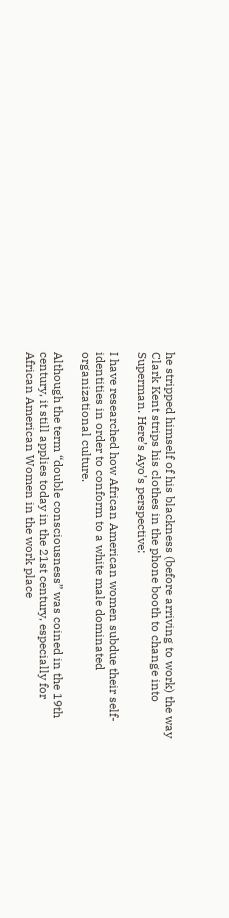he stripped himself of his blackness (before arriving to work) the way Clark Kent strips his clothes in the phone booth to change into Superman. Here’s Ayo’s perspective:

I have researched how African American women subdue their self-identities in order to conform to a white male dominated organizational culture.

Although the term “double consciousness” was coined in the 19th century, it still applies today in the 21st century, especially for African American Women in the work place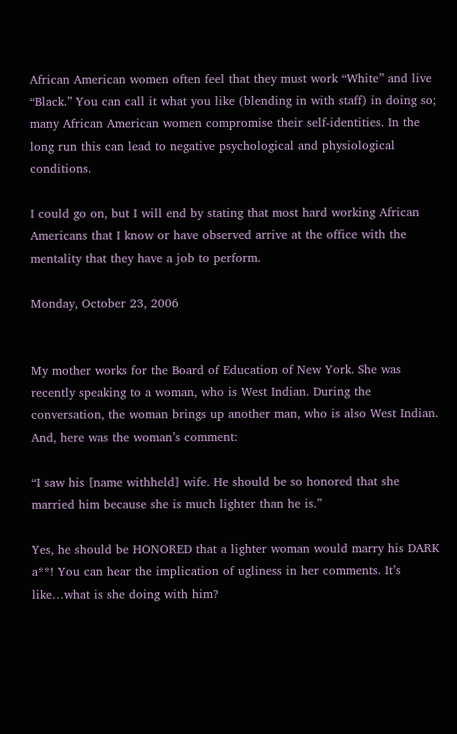African American women often feel that they must work “White” and live “Black.” You can call it what you like (blending in with staff) in doing so; many African American women compromise their self-identities. In the long run this can lead to negative psychological and physiological conditions.

I could go on, but I will end by stating that most hard working African Americans that I know or have observed arrive at the office with the mentality that they have a job to perform.

Monday, October 23, 2006


My mother works for the Board of Education of New York. She was recently speaking to a woman, who is West Indian. During the conversation, the woman brings up another man, who is also West Indian. And, here was the woman’s comment:

“I saw his [name withheld] wife. He should be so honored that she married him because she is much lighter than he is.”

Yes, he should be HONORED that a lighter woman would marry his DARK a**! You can hear the implication of ugliness in her comments. It’s like…what is she doing with him?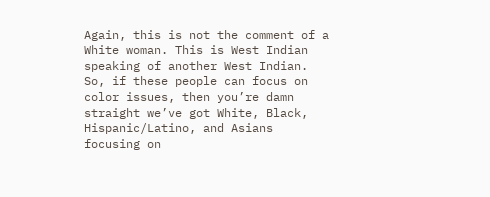Again, this is not the comment of a White woman. This is West Indian speaking of another West Indian. So, if these people can focus on color issues, then you’re damn straight we’ve got White, Black, Hispanic/Latino, and Asians focusing on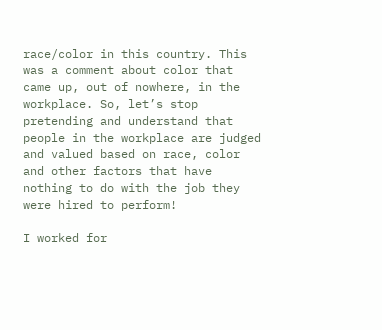race/color in this country. This was a comment about color that came up, out of nowhere, in the workplace. So, let’s stop pretending and understand that people in the workplace are judged and valued based on race, color and other factors that have nothing to do with the job they were hired to perform!

I worked for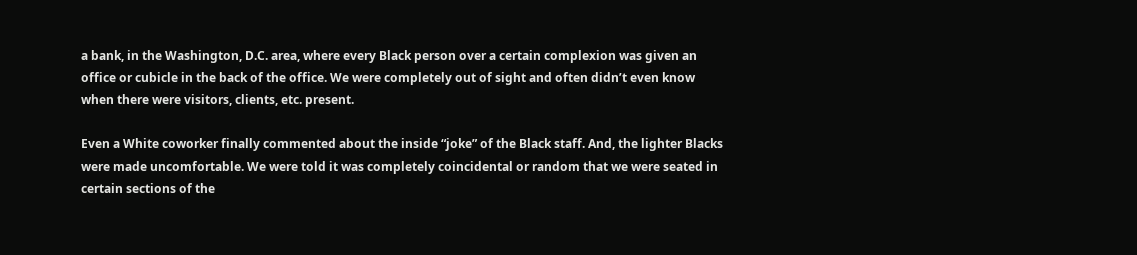a bank, in the Washington, D.C. area, where every Black person over a certain complexion was given an office or cubicle in the back of the office. We were completely out of sight and often didn’t even know when there were visitors, clients, etc. present.

Even a White coworker finally commented about the inside “joke” of the Black staff. And, the lighter Blacks were made uncomfortable. We were told it was completely coincidental or random that we were seated in certain sections of the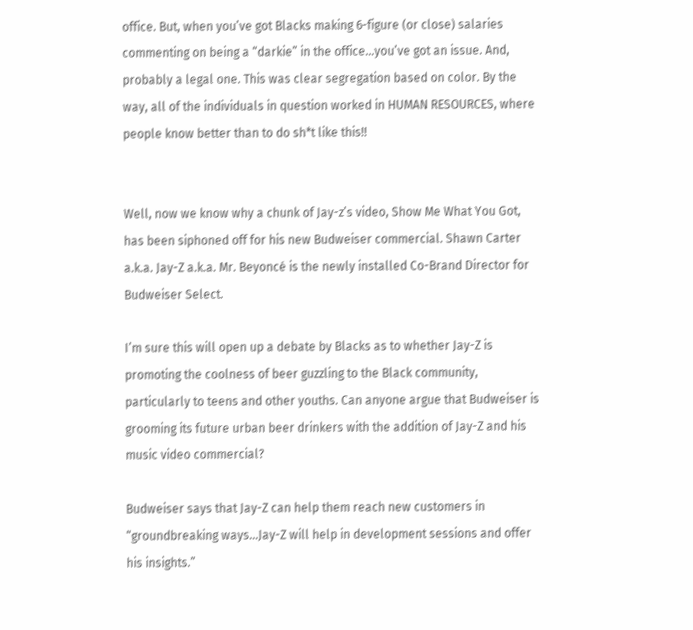office. But, when you’ve got Blacks making 6-figure (or close) salaries commenting on being a “darkie” in the office…you’ve got an issue. And, probably a legal one. This was clear segregation based on color. By the way, all of the individuals in question worked in HUMAN RESOURCES, where people know better than to do sh*t like this!!


Well, now we know why a chunk of Jay-z’s video, Show Me What You Got, has been siphoned off for his new Budweiser commercial. Shawn Carter a.k.a. Jay-Z a.k.a. Mr. Beyoncé is the newly installed Co-Brand Director for Budweiser Select.

I’m sure this will open up a debate by Blacks as to whether Jay-Z is promoting the coolness of beer guzzling to the Black community, particularly to teens and other youths. Can anyone argue that Budweiser is grooming its future urban beer drinkers with the addition of Jay-Z and his music video commercial?

Budweiser says that Jay-Z can help them reach new customers in “groundbreaking ways…Jay-Z will help in development sessions and offer his insights.”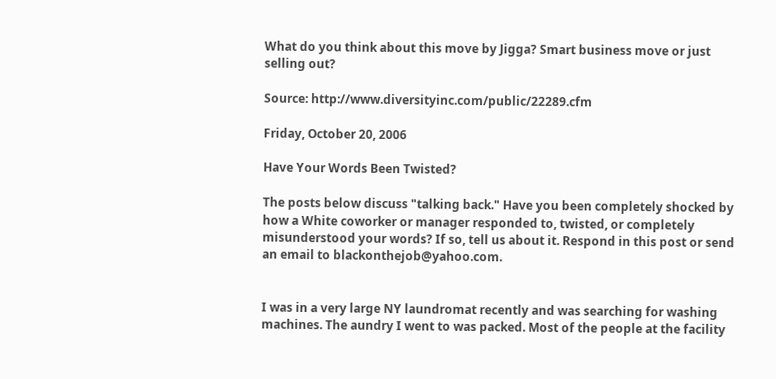What do you think about this move by Jigga? Smart business move or just selling out?

Source: http://www.diversityinc.com/public/22289.cfm

Friday, October 20, 2006

Have Your Words Been Twisted?

The posts below discuss "talking back." Have you been completely shocked by how a White coworker or manager responded to, twisted, or completely misunderstood your words? If so, tell us about it. Respond in this post or send an email to blackonthejob@yahoo.com.


I was in a very large NY laundromat recently and was searching for washing machines. The aundry I went to was packed. Most of the people at the facility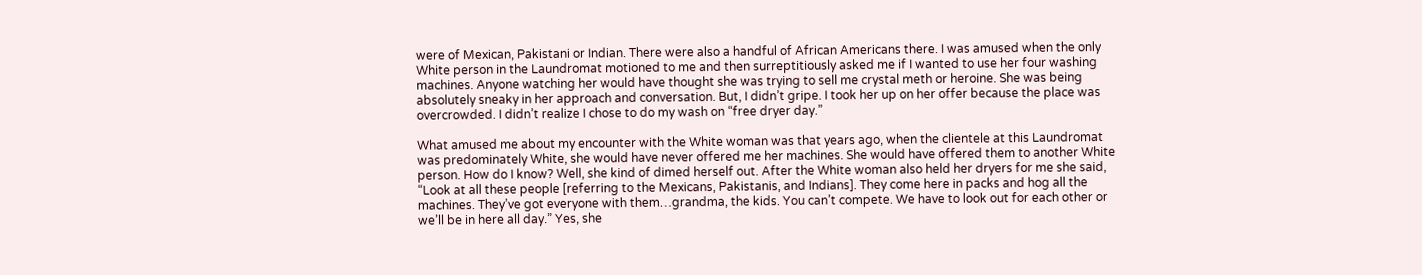were of Mexican, Pakistani or Indian. There were also a handful of African Americans there. I was amused when the only White person in the Laundromat motioned to me and then surreptitiously asked me if I wanted to use her four washing machines. Anyone watching her would have thought she was trying to sell me crystal meth or heroine. She was being absolutely sneaky in her approach and conversation. But, I didn’t gripe. I took her up on her offer because the place was overcrowded. I didn’t realize I chose to do my wash on “free dryer day.”

What amused me about my encounter with the White woman was that years ago, when the clientele at this Laundromat was predominately White, she would have never offered me her machines. She would have offered them to another White person. How do I know? Well, she kind of dimed herself out. After the White woman also held her dryers for me she said, “Look at all these people [referring to the Mexicans, Pakistanis, and Indians]. They come here in packs and hog all the machines. They’ve got everyone with them…grandma, the kids. You can’t compete. We have to look out for each other or we’ll be in here all day.” Yes, she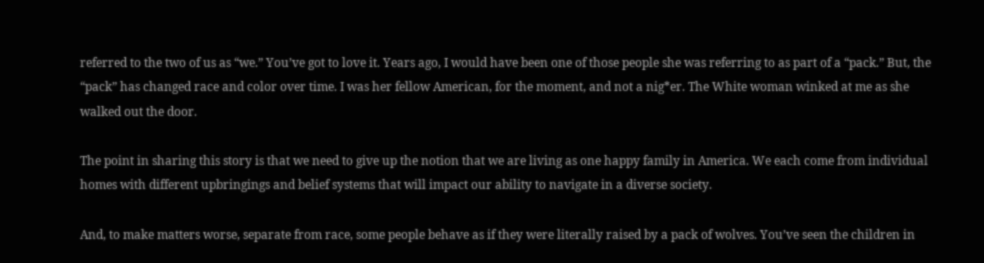referred to the two of us as “we.” You’ve got to love it. Years ago, I would have been one of those people she was referring to as part of a “pack.” But, the “pack” has changed race and color over time. I was her fellow American, for the moment, and not a nig*er. The White woman winked at me as she walked out the door.

The point in sharing this story is that we need to give up the notion that we are living as one happy family in America. We each come from individual homes with different upbringings and belief systems that will impact our ability to navigate in a diverse society.

And, to make matters worse, separate from race, some people behave as if they were literally raised by a pack of wolves. You’ve seen the children in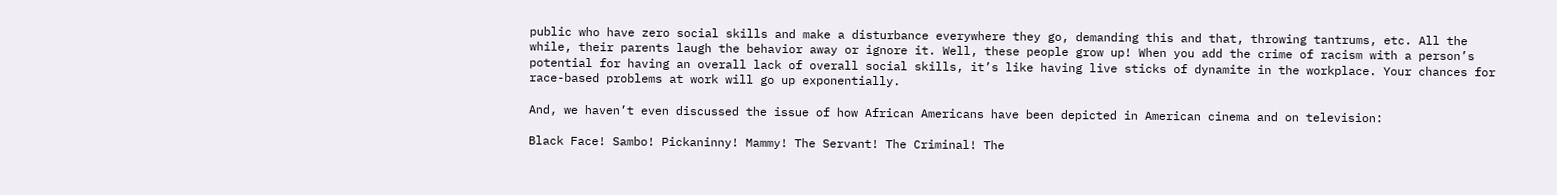public who have zero social skills and make a disturbance everywhere they go, demanding this and that, throwing tantrums, etc. All the while, their parents laugh the behavior away or ignore it. Well, these people grow up! When you add the crime of racism with a person’s potential for having an overall lack of overall social skills, it’s like having live sticks of dynamite in the workplace. Your chances for race-based problems at work will go up exponentially.

And, we haven’t even discussed the issue of how African Americans have been depicted in American cinema and on television:

Black Face! Sambo! Pickaninny! Mammy! The Servant! The Criminal! The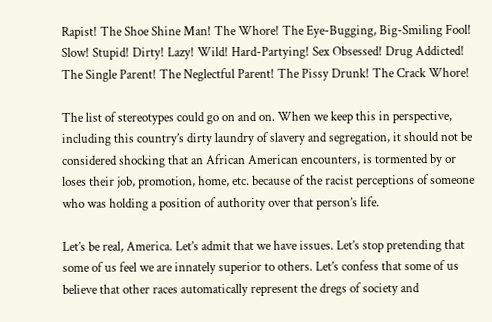Rapist! The Shoe Shine Man! The Whore! The Eye-Bugging, Big-Smiling Fool! Slow! Stupid! Dirty! Lazy! Wild! Hard-Partying! Sex Obsessed! Drug Addicted! The Single Parent! The Neglectful Parent! The Pissy Drunk! The Crack Whore!

The list of stereotypes could go on and on. When we keep this in perspective, including this country’s dirty laundry of slavery and segregation, it should not be considered shocking that an African American encounters, is tormented by or loses their job, promotion, home, etc. because of the racist perceptions of someone who was holding a position of authority over that person’s life.

Let’s be real, America. Let’s admit that we have issues. Let’s stop pretending that some of us feel we are innately superior to others. Let’s confess that some of us believe that other races automatically represent the dregs of society and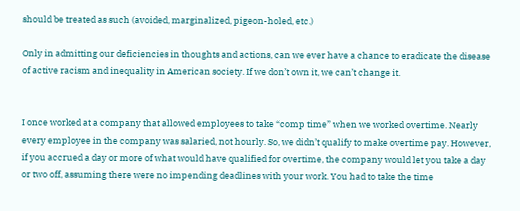should be treated as such (avoided, marginalized, pigeon-holed, etc.)

Only in admitting our deficiencies in thoughts and actions, can we ever have a chance to eradicate the disease of active racism and inequality in American society. If we don’t own it, we can’t change it.


I once worked at a company that allowed employees to take “comp time” when we worked overtime. Nearly every employee in the company was salaried, not hourly. So, we didn’t qualify to make overtime pay. However, if you accrued a day or more of what would have qualified for overtime, the company would let you take a day or two off, assuming there were no impending deadlines with your work. You had to take the time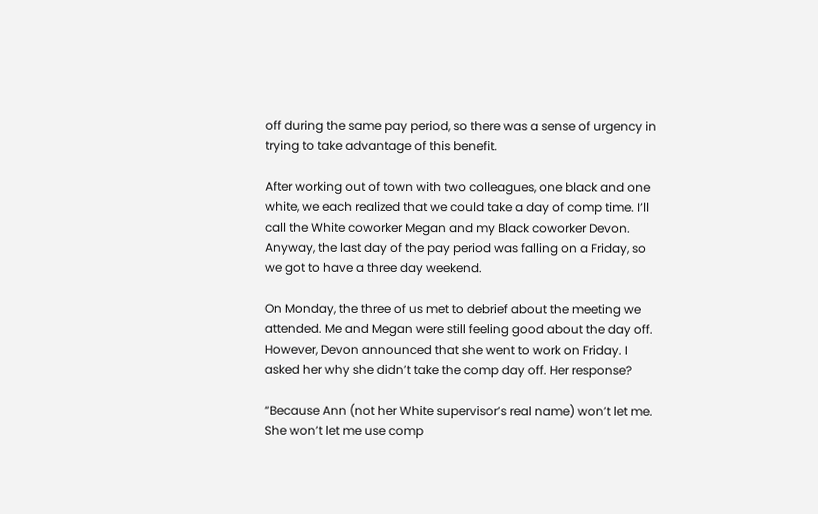off during the same pay period, so there was a sense of urgency in trying to take advantage of this benefit.

After working out of town with two colleagues, one black and one white, we each realized that we could take a day of comp time. I’ll call the White coworker Megan and my Black coworker Devon. Anyway, the last day of the pay period was falling on a Friday, so we got to have a three day weekend.

On Monday, the three of us met to debrief about the meeting we attended. Me and Megan were still feeling good about the day off. However, Devon announced that she went to work on Friday. I asked her why she didn’t take the comp day off. Her response?

“Because Ann (not her White supervisor’s real name) won’t let me. She won’t let me use comp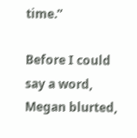time.”

Before I could say a word, Megan blurted,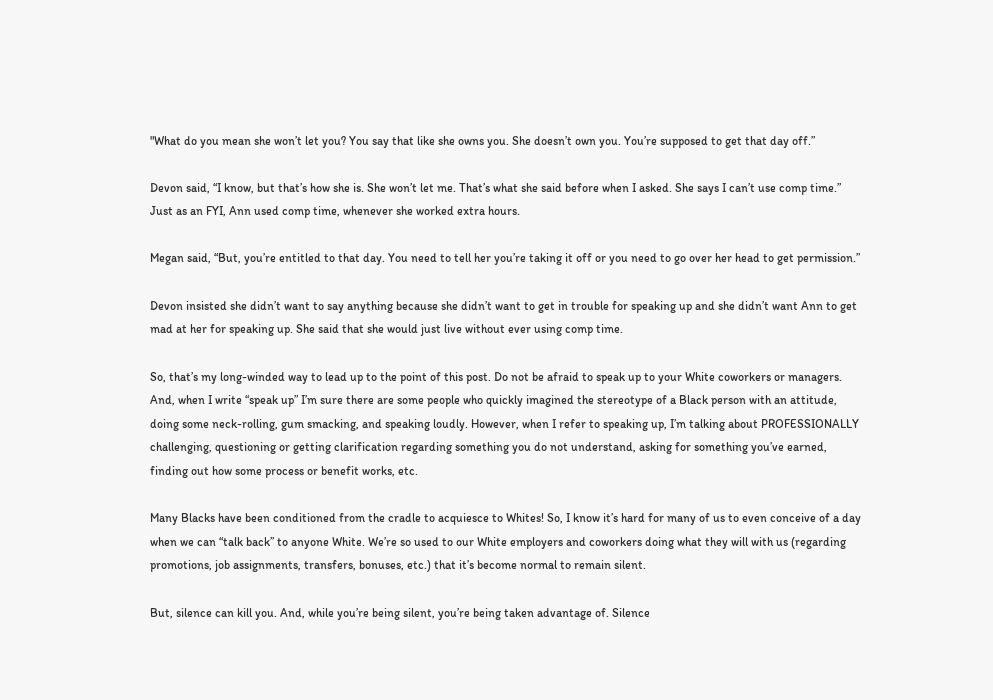"What do you mean she won’t let you? You say that like she owns you. She doesn’t own you. You’re supposed to get that day off.”

Devon said, “I know, but that’s how she is. She won’t let me. That’s what she said before when I asked. She says I can’t use comp time.” Just as an FYI, Ann used comp time, whenever she worked extra hours.

Megan said, “But, you’re entitled to that day. You need to tell her you’re taking it off or you need to go over her head to get permission.”

Devon insisted she didn’t want to say anything because she didn’t want to get in trouble for speaking up and she didn’t want Ann to get mad at her for speaking up. She said that she would just live without ever using comp time.

So, that’s my long-winded way to lead up to the point of this post. Do not be afraid to speak up to your White coworkers or managers. And, when I write “speak up” I’m sure there are some people who quickly imagined the stereotype of a Black person with an attitude, doing some neck-rolling, gum smacking, and speaking loudly. However, when I refer to speaking up, I’m talking about PROFESSIONALLY challenging, questioning or getting clarification regarding something you do not understand, asking for something you’ve earned, finding out how some process or benefit works, etc.

Many Blacks have been conditioned from the cradle to acquiesce to Whites! So, I know it’s hard for many of us to even conceive of a day when we can “talk back” to anyone White. We’re so used to our White employers and coworkers doing what they will with us (regarding promotions, job assignments, transfers, bonuses, etc.) that it’s become normal to remain silent.

But, silence can kill you. And, while you’re being silent, you’re being taken advantage of. Silence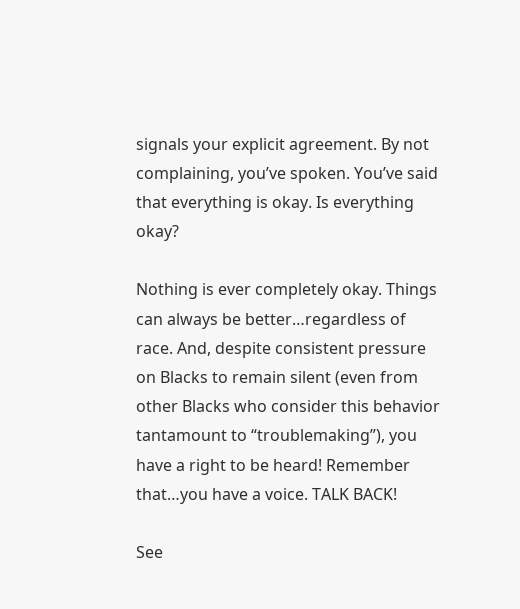signals your explicit agreement. By not complaining, you’ve spoken. You’ve said that everything is okay. Is everything okay?

Nothing is ever completely okay. Things can always be better…regardless of race. And, despite consistent pressure on Blacks to remain silent (even from other Blacks who consider this behavior tantamount to “troublemaking”), you have a right to be heard! Remember that…you have a voice. TALK BACK!

See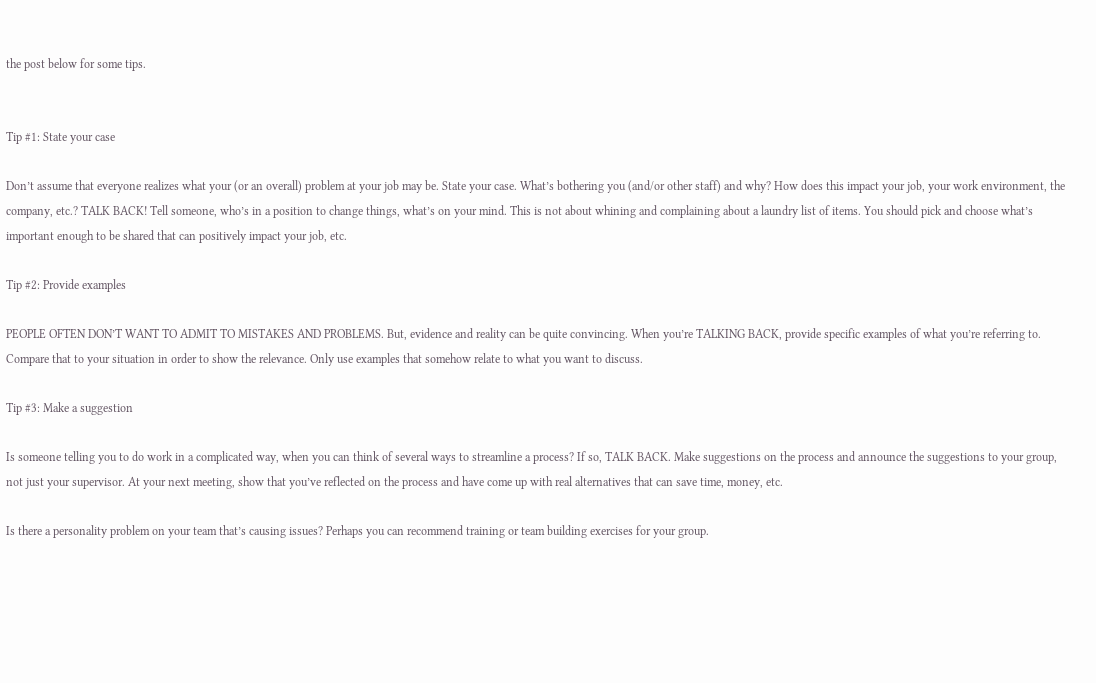the post below for some tips.


Tip #1: State your case

Don’t assume that everyone realizes what your (or an overall) problem at your job may be. State your case. What’s bothering you (and/or other staff) and why? How does this impact your job, your work environment, the company, etc.? TALK BACK! Tell someone, who’s in a position to change things, what’s on your mind. This is not about whining and complaining about a laundry list of items. You should pick and choose what’s important enough to be shared that can positively impact your job, etc.

Tip #2: Provide examples

PEOPLE OFTEN DON’T WANT TO ADMIT TO MISTAKES AND PROBLEMS. But, evidence and reality can be quite convincing. When you’re TALKING BACK, provide specific examples of what you’re referring to. Compare that to your situation in order to show the relevance. Only use examples that somehow relate to what you want to discuss.

Tip #3: Make a suggestion

Is someone telling you to do work in a complicated way, when you can think of several ways to streamline a process? If so, TALK BACK. Make suggestions on the process and announce the suggestions to your group, not just your supervisor. At your next meeting, show that you’ve reflected on the process and have come up with real alternatives that can save time, money, etc.

Is there a personality problem on your team that’s causing issues? Perhaps you can recommend training or team building exercises for your group.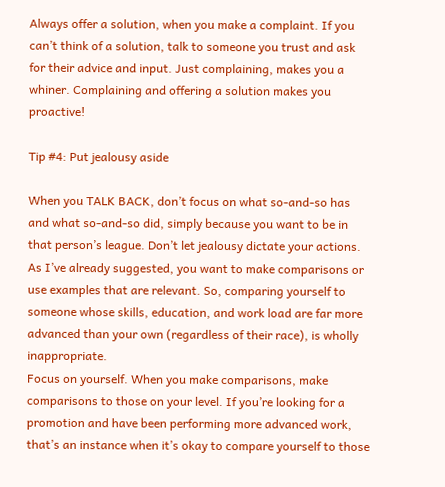Always offer a solution, when you make a complaint. If you can’t think of a solution, talk to someone you trust and ask for their advice and input. Just complaining, makes you a whiner. Complaining and offering a solution makes you proactive!

Tip #4: Put jealousy aside

When you TALK BACK, don’t focus on what so-and-so has and what so-and-so did, simply because you want to be in that person’s league. Don’t let jealousy dictate your actions. As I’ve already suggested, you want to make comparisons or use examples that are relevant. So, comparing yourself to someone whose skills, education, and work load are far more advanced than your own (regardless of their race), is wholly inappropriate.
Focus on yourself. When you make comparisons, make comparisons to those on your level. If you’re looking for a promotion and have been performing more advanced work, that’s an instance when it’s okay to compare yourself to those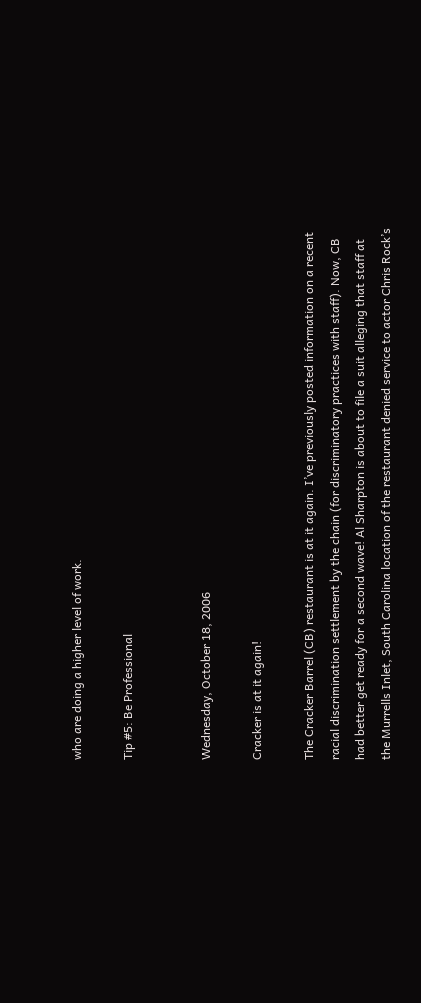who are doing a higher level of work.

Tip #5: Be Professional


Wednesday, October 18, 2006

Cracker is at it again!

The Cracker Barrel (CB) restaurant is at it again. I’ve previously posted information on a recent racial discrimination settlement by the chain (for discriminatory practices with staff). Now, CB had better get ready for a second wave! Al Sharpton is about to file a suit alleging that staff at the Murrells Inlet, South Carolina location of the restaurant denied service to actor Chris Rock’s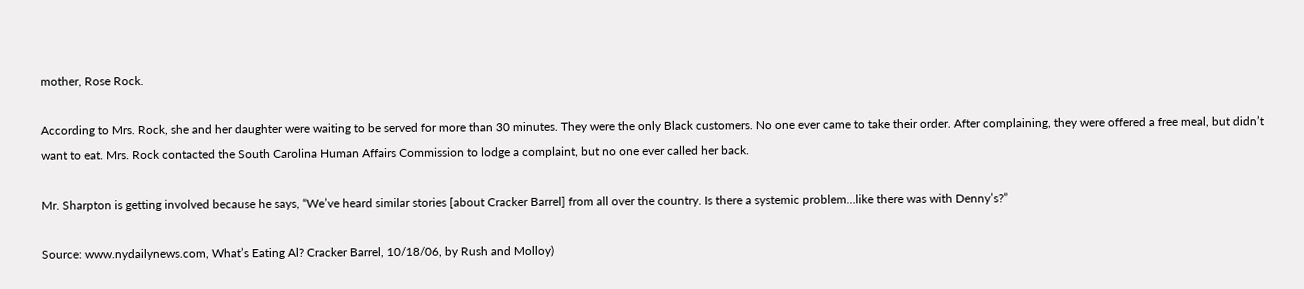mother, Rose Rock.

According to Mrs. Rock, she and her daughter were waiting to be served for more than 30 minutes. They were the only Black customers. No one ever came to take their order. After complaining, they were offered a free meal, but didn’t want to eat. Mrs. Rock contacted the South Carolina Human Affairs Commission to lodge a complaint, but no one ever called her back.

Mr. Sharpton is getting involved because he says, “We’ve heard similar stories [about Cracker Barrel] from all over the country. Is there a systemic problem…like there was with Denny’s?”

Source: www.nydailynews.com, What’s Eating Al? Cracker Barrel, 10/18/06, by Rush and Molloy)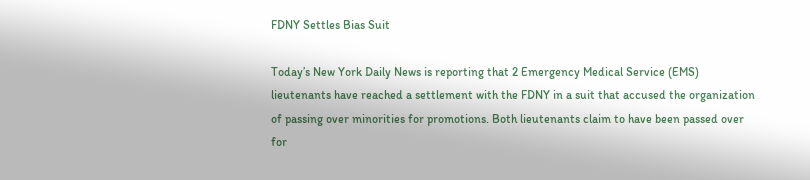FDNY Settles Bias Suit

Today’s New York Daily News is reporting that 2 Emergency Medical Service (EMS) lieutenants have reached a settlement with the FDNY in a suit that accused the organization of passing over minorities for promotions. Both lieutenants claim to have been passed over for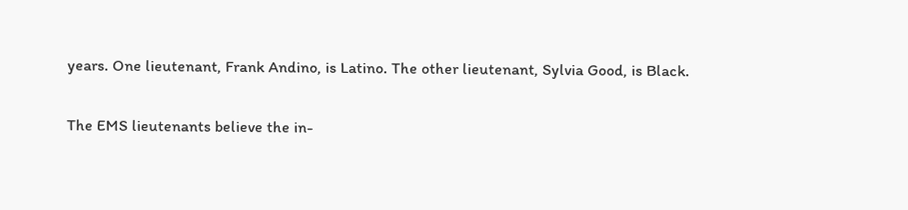years. One lieutenant, Frank Andino, is Latino. The other lieutenant, Sylvia Good, is Black.

The EMS lieutenants believe the in-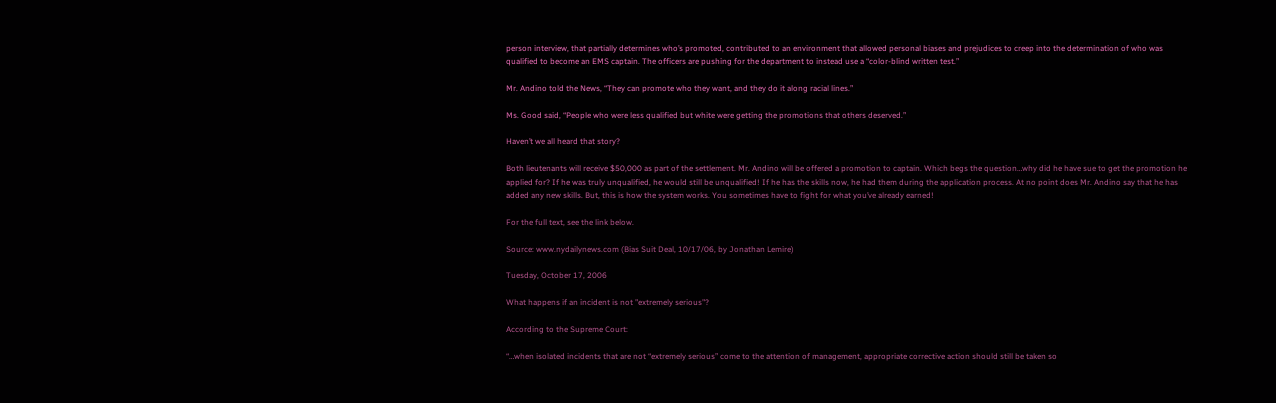person interview, that partially determines who’s promoted, contributed to an environment that allowed personal biases and prejudices to creep into the determination of who was qualified to become an EMS captain. The officers are pushing for the department to instead use a “color-blind written test.”

Mr. Andino told the News, “They can promote who they want, and they do it along racial lines.”

Ms. Good said, “People who were less qualified but white were getting the promotions that others deserved.”

Haven’t we all heard that story?

Both lieutenants will receive $50,000 as part of the settlement. Mr. Andino will be offered a promotion to captain. Which begs the question…why did he have sue to get the promotion he applied for? If he was truly unqualified, he would still be unqualified! If he has the skills now, he had them during the application process. At no point does Mr. Andino say that he has added any new skills. But, this is how the system works. You sometimes have to fight for what you’ve already earned!

For the full text, see the link below.

Source: www.nydailynews.com (Bias Suit Deal, 10/17/06, by Jonathan Lemire)

Tuesday, October 17, 2006

What happens if an incident is not "extremely serious"?

According to the Supreme Court:

“…when isolated incidents that are not “extremely serious” come to the attention of management, appropriate corrective action should still be taken so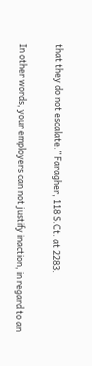that they do not escalate.” Faragher, 118 S.Ct. at 2283.

In other words, your employers can not justify inaction, in regard to an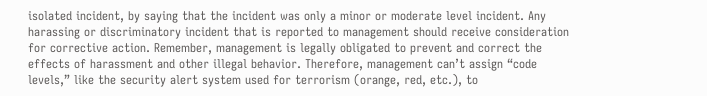isolated incident, by saying that the incident was only a minor or moderate level incident. Any harassing or discriminatory incident that is reported to management should receive consideration for corrective action. Remember, management is legally obligated to prevent and correct the effects of harassment and other illegal behavior. Therefore, management can’t assign “code levels,” like the security alert system used for terrorism (orange, red, etc.), to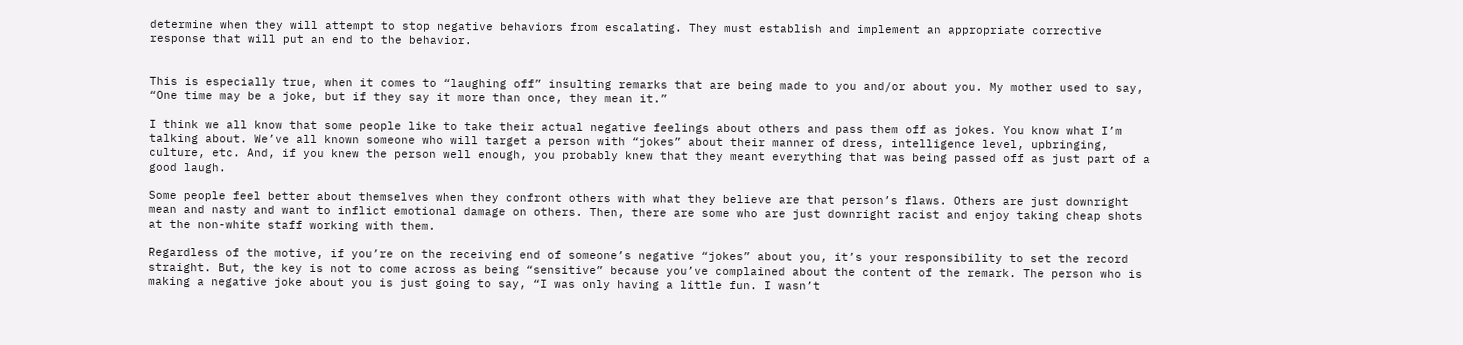determine when they will attempt to stop negative behaviors from escalating. They must establish and implement an appropriate corrective response that will put an end to the behavior.


This is especially true, when it comes to “laughing off” insulting remarks that are being made to you and/or about you. My mother used to say, “One time may be a joke, but if they say it more than once, they mean it.”

I think we all know that some people like to take their actual negative feelings about others and pass them off as jokes. You know what I’m talking about. We’ve all known someone who will target a person with “jokes” about their manner of dress, intelligence level, upbringing, culture, etc. And, if you knew the person well enough, you probably knew that they meant everything that was being passed off as just part of a good laugh.

Some people feel better about themselves when they confront others with what they believe are that person’s flaws. Others are just downright mean and nasty and want to inflict emotional damage on others. Then, there are some who are just downright racist and enjoy taking cheap shots at the non-white staff working with them.

Regardless of the motive, if you’re on the receiving end of someone’s negative “jokes” about you, it’s your responsibility to set the record straight. But, the key is not to come across as being “sensitive” because you’ve complained about the content of the remark. The person who is making a negative joke about you is just going to say, “I was only having a little fun. I wasn’t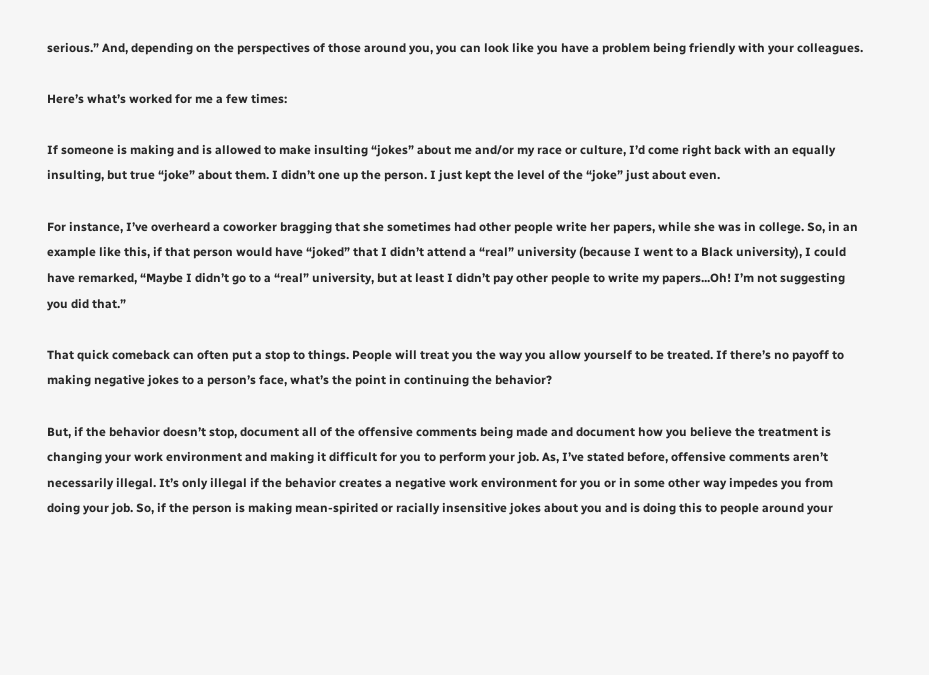serious.” And, depending on the perspectives of those around you, you can look like you have a problem being friendly with your colleagues.

Here’s what’s worked for me a few times:

If someone is making and is allowed to make insulting “jokes” about me and/or my race or culture, I’d come right back with an equally insulting, but true “joke” about them. I didn’t one up the person. I just kept the level of the “joke” just about even.

For instance, I’ve overheard a coworker bragging that she sometimes had other people write her papers, while she was in college. So, in an example like this, if that person would have “joked” that I didn’t attend a “real” university (because I went to a Black university), I could have remarked, “Maybe I didn’t go to a “real” university, but at least I didn’t pay other people to write my papers...Oh! I’m not suggesting you did that.”

That quick comeback can often put a stop to things. People will treat you the way you allow yourself to be treated. If there’s no payoff to making negative jokes to a person’s face, what’s the point in continuing the behavior?

But, if the behavior doesn’t stop, document all of the offensive comments being made and document how you believe the treatment is changing your work environment and making it difficult for you to perform your job. As, I’ve stated before, offensive comments aren’t necessarily illegal. It’s only illegal if the behavior creates a negative work environment for you or in some other way impedes you from doing your job. So, if the person is making mean-spirited or racially insensitive jokes about you and is doing this to people around your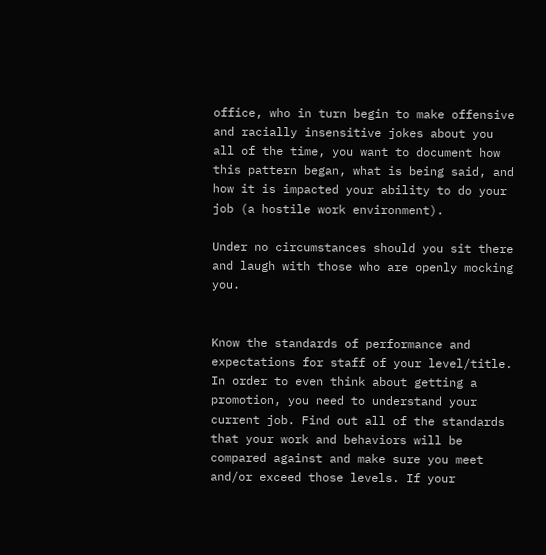office, who in turn begin to make offensive and racially insensitive jokes about you all of the time, you want to document how this pattern began, what is being said, and how it is impacted your ability to do your job (a hostile work environment).

Under no circumstances should you sit there and laugh with those who are openly mocking you.


Know the standards of performance and expectations for staff of your level/title. In order to even think about getting a promotion, you need to understand your current job. Find out all of the standards that your work and behaviors will be compared against and make sure you meet and/or exceed those levels. If your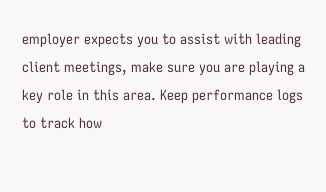employer expects you to assist with leading client meetings, make sure you are playing a key role in this area. Keep performance logs to track how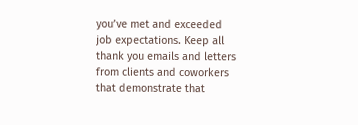you’ve met and exceeded job expectations. Keep all thank you emails and letters from clients and coworkers that demonstrate that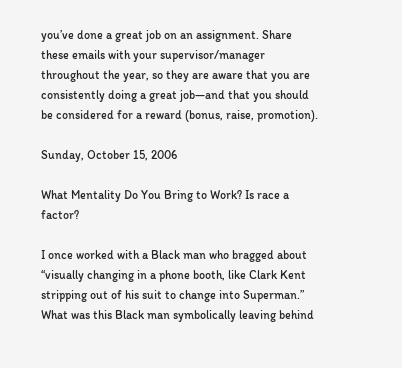you’ve done a great job on an assignment. Share these emails with your supervisor/manager throughout the year, so they are aware that you are consistently doing a great job—and that you should be considered for a reward (bonus, raise, promotion).

Sunday, October 15, 2006

What Mentality Do You Bring to Work? Is race a factor?

I once worked with a Black man who bragged about “visually changing in a phone booth, like Clark Kent stripping out of his suit to change into Superman.” What was this Black man symbolically leaving behind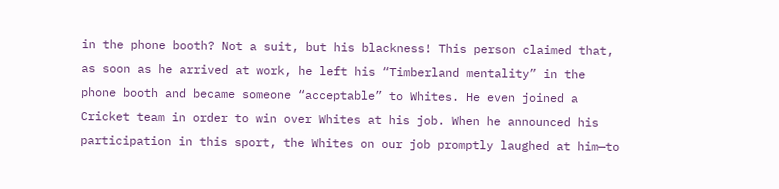in the phone booth? Not a suit, but his blackness! This person claimed that, as soon as he arrived at work, he left his “Timberland mentality” in the phone booth and became someone “acceptable” to Whites. He even joined a Cricket team in order to win over Whites at his job. When he announced his participation in this sport, the Whites on our job promptly laughed at him—to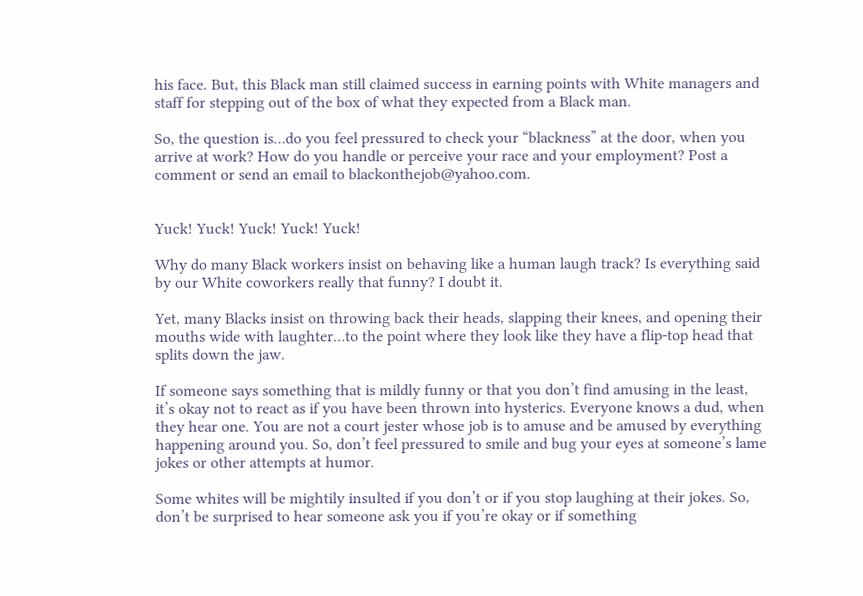his face. But, this Black man still claimed success in earning points with White managers and staff for stepping out of the box of what they expected from a Black man.

So, the question is…do you feel pressured to check your “blackness” at the door, when you arrive at work? How do you handle or perceive your race and your employment? Post a comment or send an email to blackonthejob@yahoo.com.


Yuck! Yuck! Yuck! Yuck! Yuck!

Why do many Black workers insist on behaving like a human laugh track? Is everything said by our White coworkers really that funny? I doubt it.

Yet, many Blacks insist on throwing back their heads, slapping their knees, and opening their mouths wide with laughter…to the point where they look like they have a flip-top head that splits down the jaw.

If someone says something that is mildly funny or that you don’t find amusing in the least, it’s okay not to react as if you have been thrown into hysterics. Everyone knows a dud, when they hear one. You are not a court jester whose job is to amuse and be amused by everything happening around you. So, don’t feel pressured to smile and bug your eyes at someone’s lame jokes or other attempts at humor.

Some whites will be mightily insulted if you don’t or if you stop laughing at their jokes. So, don’t be surprised to hear someone ask you if you’re okay or if something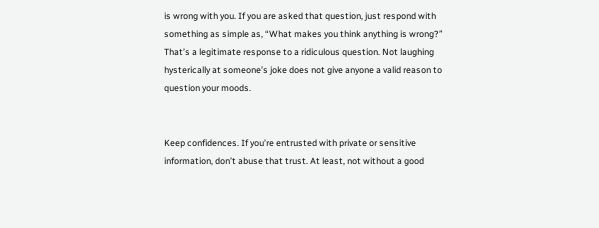is wrong with you. If you are asked that question, just respond with something as simple as, “What makes you think anything is wrong?” That’s a legitimate response to a ridiculous question. Not laughing hysterically at someone’s joke does not give anyone a valid reason to question your moods.


Keep confidences. If you’re entrusted with private or sensitive information, don’t abuse that trust. At least, not without a good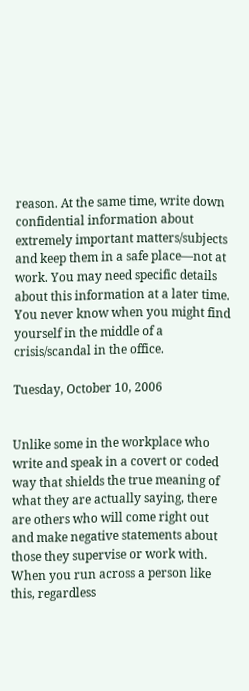reason. At the same time, write down confidential information about extremely important matters/subjects and keep them in a safe place—not at work. You may need specific details about this information at a later time. You never know when you might find yourself in the middle of a crisis/scandal in the office.

Tuesday, October 10, 2006


Unlike some in the workplace who write and speak in a covert or coded way that shields the true meaning of what they are actually saying, there are others who will come right out and make negative statements about those they supervise or work with. When you run across a person like this, regardless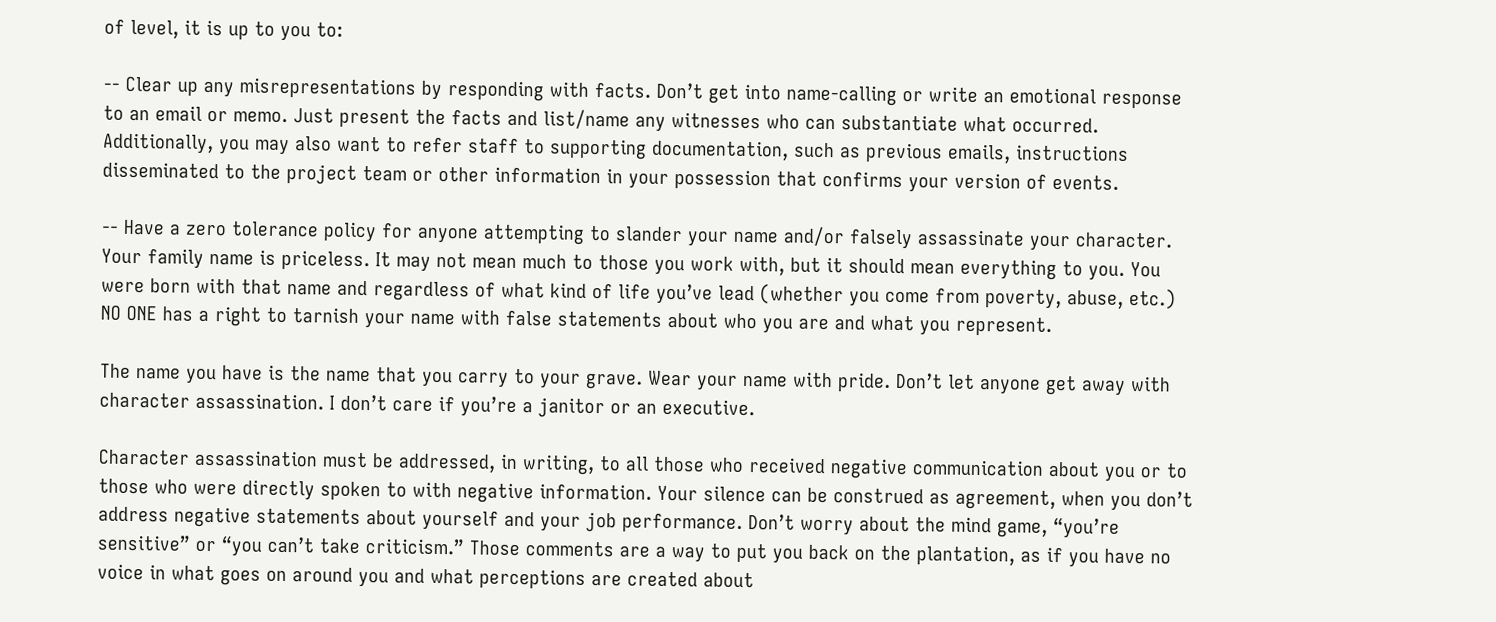of level, it is up to you to:

-- Clear up any misrepresentations by responding with facts. Don’t get into name-calling or write an emotional response to an email or memo. Just present the facts and list/name any witnesses who can substantiate what occurred. Additionally, you may also want to refer staff to supporting documentation, such as previous emails, instructions disseminated to the project team or other information in your possession that confirms your version of events.

-- Have a zero tolerance policy for anyone attempting to slander your name and/or falsely assassinate your character. Your family name is priceless. It may not mean much to those you work with, but it should mean everything to you. You were born with that name and regardless of what kind of life you’ve lead (whether you come from poverty, abuse, etc.) NO ONE has a right to tarnish your name with false statements about who you are and what you represent.

The name you have is the name that you carry to your grave. Wear your name with pride. Don’t let anyone get away with character assassination. I don’t care if you’re a janitor or an executive.

Character assassination must be addressed, in writing, to all those who received negative communication about you or to those who were directly spoken to with negative information. Your silence can be construed as agreement, when you don’t address negative statements about yourself and your job performance. Don’t worry about the mind game, “you’re sensitive” or “you can’t take criticism.” Those comments are a way to put you back on the plantation, as if you have no voice in what goes on around you and what perceptions are created about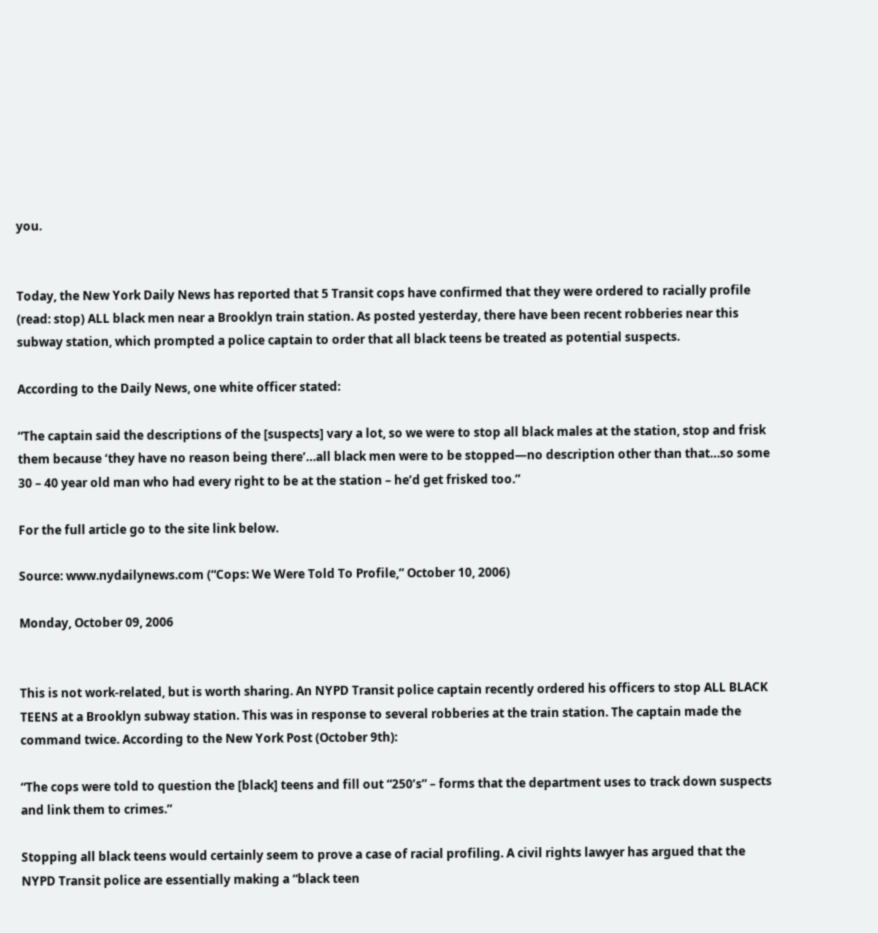you.


Today, the New York Daily News has reported that 5 Transit cops have confirmed that they were ordered to racially profile (read: stop) ALL black men near a Brooklyn train station. As posted yesterday, there have been recent robberies near this subway station, which prompted a police captain to order that all black teens be treated as potential suspects.

According to the Daily News, one white officer stated:

“The captain said the descriptions of the [suspects] vary a lot, so we were to stop all black males at the station, stop and frisk them because ‘they have no reason being there’…all black men were to be stopped—no description other than that…so some 30 – 40 year old man who had every right to be at the station – he’d get frisked too.”

For the full article go to the site link below.

Source: www.nydailynews.com (“Cops: We Were Told To Profile,” October 10, 2006)

Monday, October 09, 2006


This is not work-related, but is worth sharing. An NYPD Transit police captain recently ordered his officers to stop ALL BLACK TEENS at a Brooklyn subway station. This was in response to several robberies at the train station. The captain made the command twice. According to the New York Post (October 9th):

“The cops were told to question the [black] teens and fill out “250’s” – forms that the department uses to track down suspects and link them to crimes.”

Stopping all black teens would certainly seem to prove a case of racial profiling. A civil rights lawyer has argued that the NYPD Transit police are essentially making a “black teen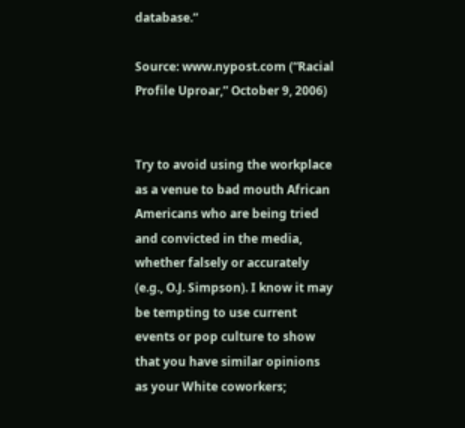database.”

Source: www.nypost.com (“Racial Profile Uproar,” October 9, 2006)


Try to avoid using the workplace as a venue to bad mouth African Americans who are being tried and convicted in the media, whether falsely or accurately (e.g., O.J. Simpson). I know it may be tempting to use current events or pop culture to show that you have similar opinions as your White coworkers;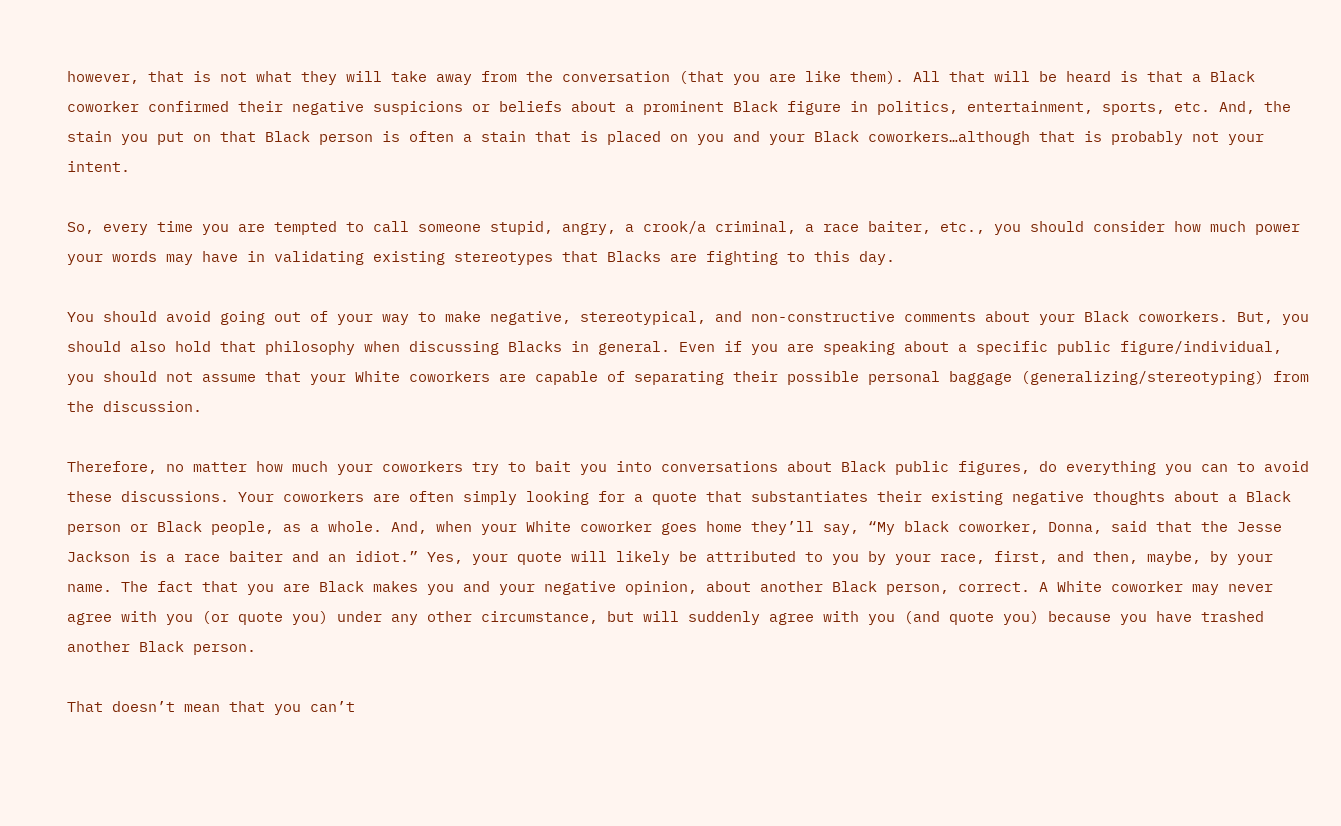however, that is not what they will take away from the conversation (that you are like them). All that will be heard is that a Black coworker confirmed their negative suspicions or beliefs about a prominent Black figure in politics, entertainment, sports, etc. And, the stain you put on that Black person is often a stain that is placed on you and your Black coworkers…although that is probably not your intent.

So, every time you are tempted to call someone stupid, angry, a crook/a criminal, a race baiter, etc., you should consider how much power your words may have in validating existing stereotypes that Blacks are fighting to this day.

You should avoid going out of your way to make negative, stereotypical, and non-constructive comments about your Black coworkers. But, you should also hold that philosophy when discussing Blacks in general. Even if you are speaking about a specific public figure/individual, you should not assume that your White coworkers are capable of separating their possible personal baggage (generalizing/stereotyping) from the discussion.

Therefore, no matter how much your coworkers try to bait you into conversations about Black public figures, do everything you can to avoid these discussions. Your coworkers are often simply looking for a quote that substantiates their existing negative thoughts about a Black person or Black people, as a whole. And, when your White coworker goes home they’ll say, “My black coworker, Donna, said that the Jesse Jackson is a race baiter and an idiot.” Yes, your quote will likely be attributed to you by your race, first, and then, maybe, by your name. The fact that you are Black makes you and your negative opinion, about another Black person, correct. A White coworker may never agree with you (or quote you) under any other circumstance, but will suddenly agree with you (and quote you) because you have trashed another Black person.

That doesn’t mean that you can’t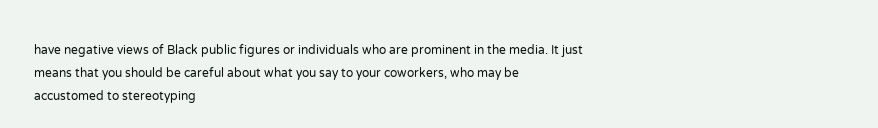have negative views of Black public figures or individuals who are prominent in the media. It just means that you should be careful about what you say to your coworkers, who may be accustomed to stereotyping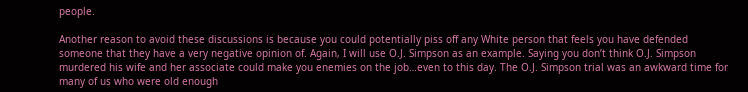people.

Another reason to avoid these discussions is because you could potentially piss off any White person that feels you have defended someone that they have a very negative opinion of. Again, I will use O.J. Simpson as an example. Saying you don’t think O.J. Simpson murdered his wife and her associate could make you enemies on the job…even to this day. The O.J. Simpson trial was an awkward time for many of us who were old enough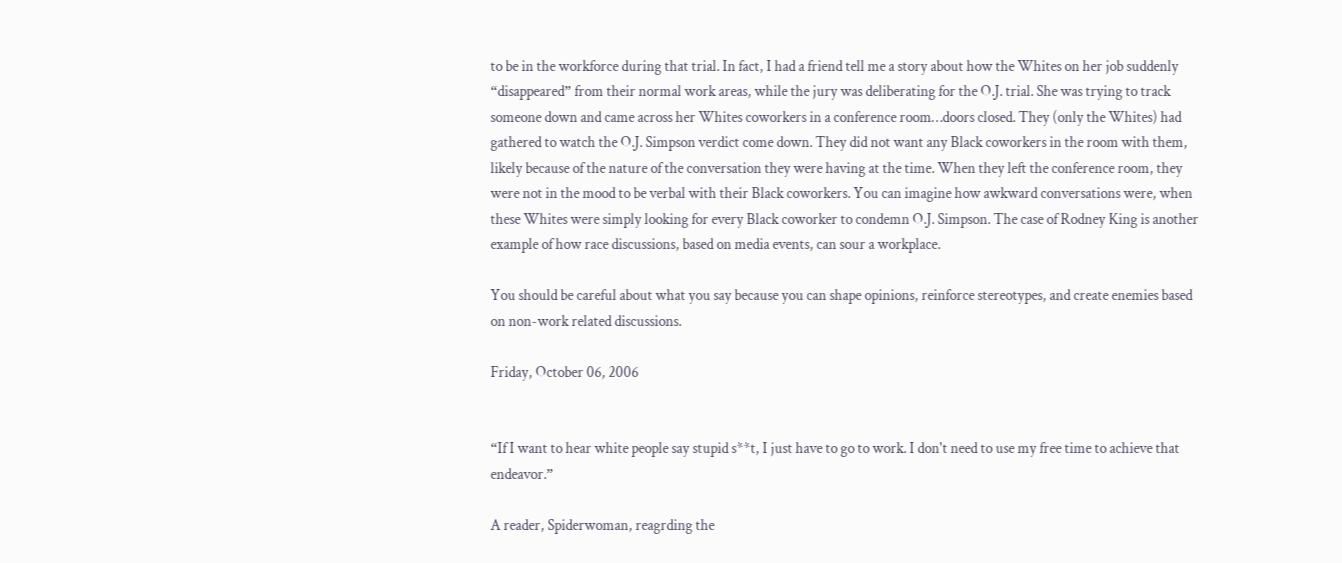to be in the workforce during that trial. In fact, I had a friend tell me a story about how the Whites on her job suddenly “disappeared” from their normal work areas, while the jury was deliberating for the O.J. trial. She was trying to track someone down and came across her Whites coworkers in a conference room…doors closed. They (only the Whites) had gathered to watch the O.J. Simpson verdict come down. They did not want any Black coworkers in the room with them, likely because of the nature of the conversation they were having at the time. When they left the conference room, they were not in the mood to be verbal with their Black coworkers. You can imagine how awkward conversations were, when these Whites were simply looking for every Black coworker to condemn O.J. Simpson. The case of Rodney King is another example of how race discussions, based on media events, can sour a workplace.

You should be careful about what you say because you can shape opinions, reinforce stereotypes, and create enemies based on non-work related discussions.

Friday, October 06, 2006


“If I want to hear white people say stupid s**t, I just have to go to work. I don't need to use my free time to achieve that endeavor.”

A reader, Spiderwoman, reagrding the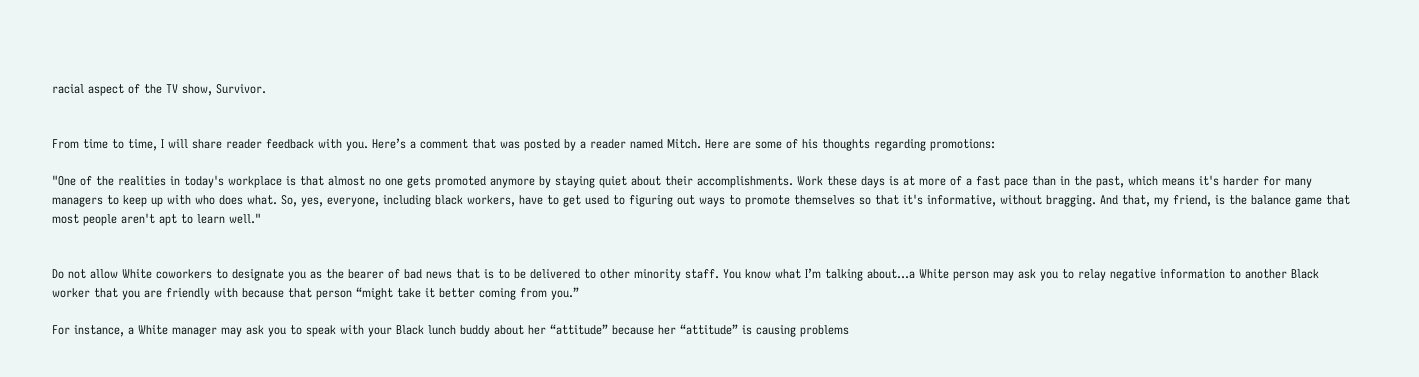racial aspect of the TV show, Survivor.


From time to time, I will share reader feedback with you. Here’s a comment that was posted by a reader named Mitch. Here are some of his thoughts regarding promotions:

"One of the realities in today's workplace is that almost no one gets promoted anymore by staying quiet about their accomplishments. Work these days is at more of a fast pace than in the past, which means it's harder for many managers to keep up with who does what. So, yes, everyone, including black workers, have to get used to figuring out ways to promote themselves so that it's informative, without bragging. And that, my friend, is the balance game that most people aren't apt to learn well."


Do not allow White coworkers to designate you as the bearer of bad news that is to be delivered to other minority staff. You know what I’m talking about…a White person may ask you to relay negative information to another Black worker that you are friendly with because that person “might take it better coming from you.”

For instance, a White manager may ask you to speak with your Black lunch buddy about her “attitude” because her “attitude” is causing problems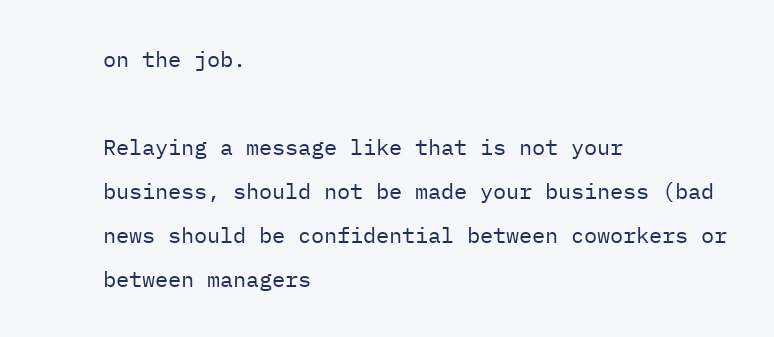on the job.

Relaying a message like that is not your business, should not be made your business (bad news should be confidential between coworkers or between managers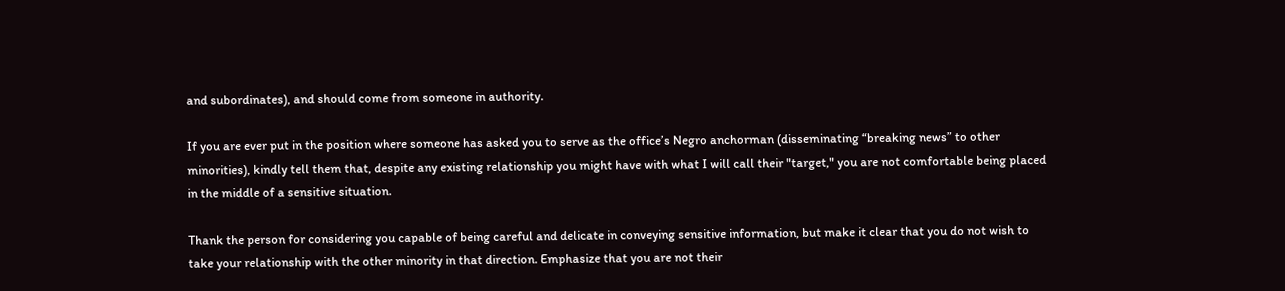and subordinates), and should come from someone in authority.

If you are ever put in the position where someone has asked you to serve as the office’s Negro anchorman (disseminating “breaking news” to other minorities), kindly tell them that, despite any existing relationship you might have with what I will call their "target," you are not comfortable being placed in the middle of a sensitive situation.

Thank the person for considering you capable of being careful and delicate in conveying sensitive information, but make it clear that you do not wish to take your relationship with the other minority in that direction. Emphasize that you are not their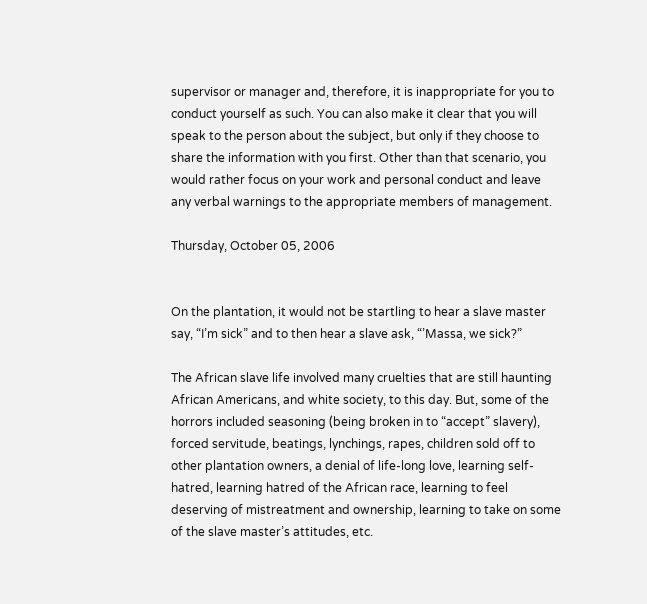supervisor or manager and, therefore, it is inappropriate for you to conduct yourself as such. You can also make it clear that you will speak to the person about the subject, but only if they choose to share the information with you first. Other than that scenario, you would rather focus on your work and personal conduct and leave any verbal warnings to the appropriate members of management.

Thursday, October 05, 2006


On the plantation, it would not be startling to hear a slave master say, “I’m sick” and to then hear a slave ask, “’Massa, we sick?”

The African slave life involved many cruelties that are still haunting African Americans, and white society, to this day. But, some of the horrors included seasoning (being broken in to “accept” slavery), forced servitude, beatings, lynchings, rapes, children sold off to other plantation owners, a denial of life-long love, learning self-hatred, learning hatred of the African race, learning to feel deserving of mistreatment and ownership, learning to take on some of the slave master’s attitudes, etc.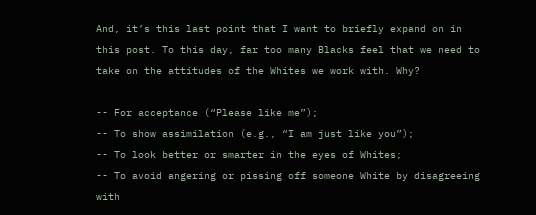And, it’s this last point that I want to briefly expand on in this post. To this day, far too many Blacks feel that we need to take on the attitudes of the Whites we work with. Why?

-- For acceptance (“Please like me”);
-- To show assimilation (e.g., “I am just like you”);
-- To look better or smarter in the eyes of Whites;
-- To avoid angering or pissing off someone White by disagreeing with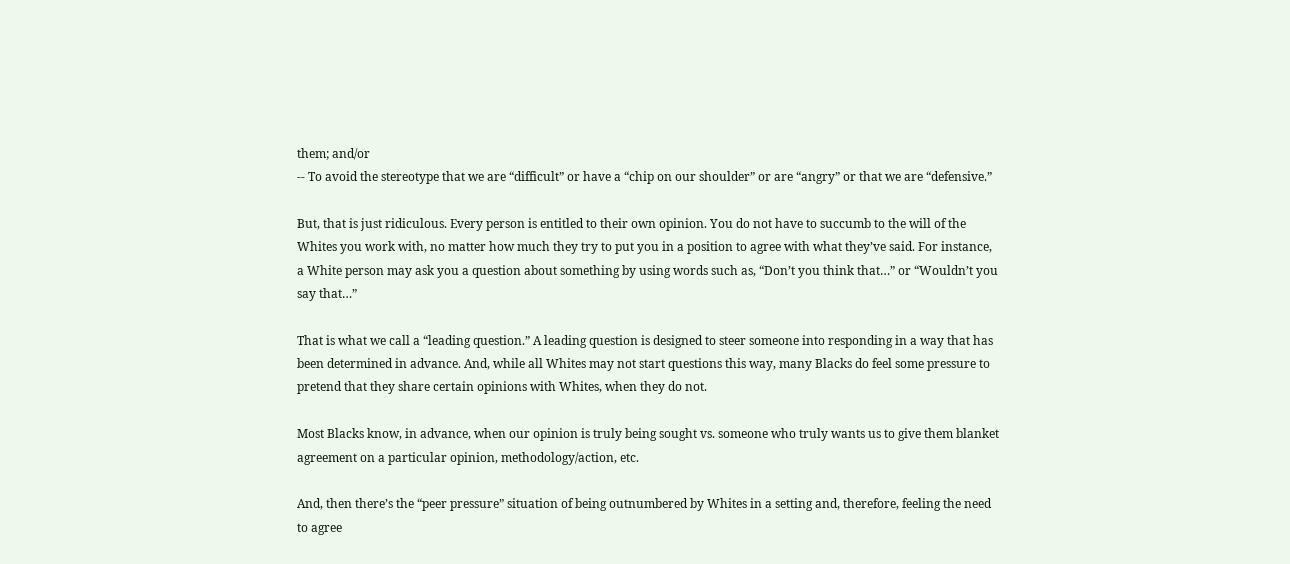them; and/or
-- To avoid the stereotype that we are “difficult” or have a “chip on our shoulder” or are “angry” or that we are “defensive.”

But, that is just ridiculous. Every person is entitled to their own opinion. You do not have to succumb to the will of the Whites you work with, no matter how much they try to put you in a position to agree with what they’ve said. For instance, a White person may ask you a question about something by using words such as, “Don’t you think that…” or “Wouldn’t you say that…”

That is what we call a “leading question.” A leading question is designed to steer someone into responding in a way that has been determined in advance. And, while all Whites may not start questions this way, many Blacks do feel some pressure to pretend that they share certain opinions with Whites, when they do not.

Most Blacks know, in advance, when our opinion is truly being sought vs. someone who truly wants us to give them blanket agreement on a particular opinion, methodology/action, etc.

And, then there’s the “peer pressure” situation of being outnumbered by Whites in a setting and, therefore, feeling the need to agree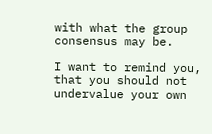with what the group consensus may be.

I want to remind you, that you should not undervalue your own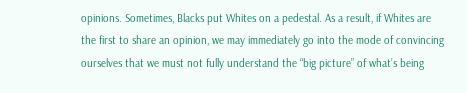opinions. Sometimes, Blacks put Whites on a pedestal. As a result, if Whites are the first to share an opinion, we may immediately go into the mode of convincing ourselves that we must not fully understand the “big picture” of what’s being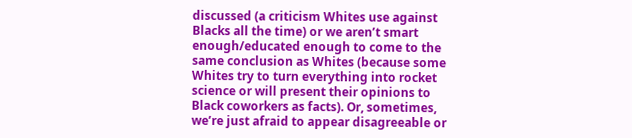discussed (a criticism Whites use against Blacks all the time) or we aren’t smart enough/educated enough to come to the same conclusion as Whites (because some Whites try to turn everything into rocket science or will present their opinions to Black coworkers as facts). Or, sometimes, we’re just afraid to appear disagreeable or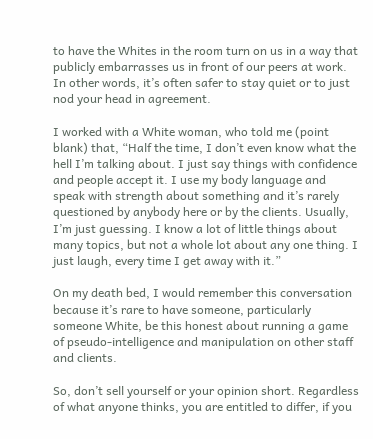to have the Whites in the room turn on us in a way that publicly embarrasses us in front of our peers at work. In other words, it’s often safer to stay quiet or to just nod your head in agreement.

I worked with a White woman, who told me (point blank) that, “Half the time, I don’t even know what the hell I’m talking about. I just say things with confidence and people accept it. I use my body language and speak with strength about something and it’s rarely questioned by anybody here or by the clients. Usually, I’m just guessing. I know a lot of little things about many topics, but not a whole lot about any one thing. I just laugh, every time I get away with it.”

On my death bed, I would remember this conversation because it’s rare to have someone, particularly someone White, be this honest about running a game of pseudo-intelligence and manipulation on other staff and clients.

So, don’t sell yourself or your opinion short. Regardless of what anyone thinks, you are entitled to differ, if you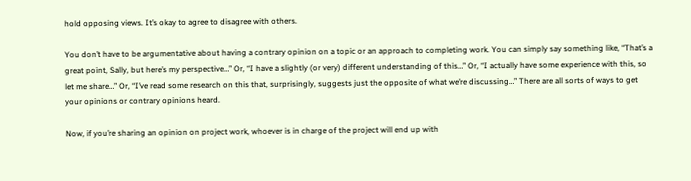hold opposing views. It’s okay to agree to disagree with others.

You don’t have to be argumentative about having a contrary opinion on a topic or an approach to completing work. You can simply say something like, “That’s a great point, Sally, but here’s my perspective…” Or, “I have a slightly (or very) different understanding of this…” Or, “I actually have some experience with this, so let me share…” Or, “I’ve read some research on this that, surprisingly, suggests just the opposite of what we’re discussing…” There are all sorts of ways to get your opinions or contrary opinions heard.

Now, if you’re sharing an opinion on project work, whoever is in charge of the project will end up with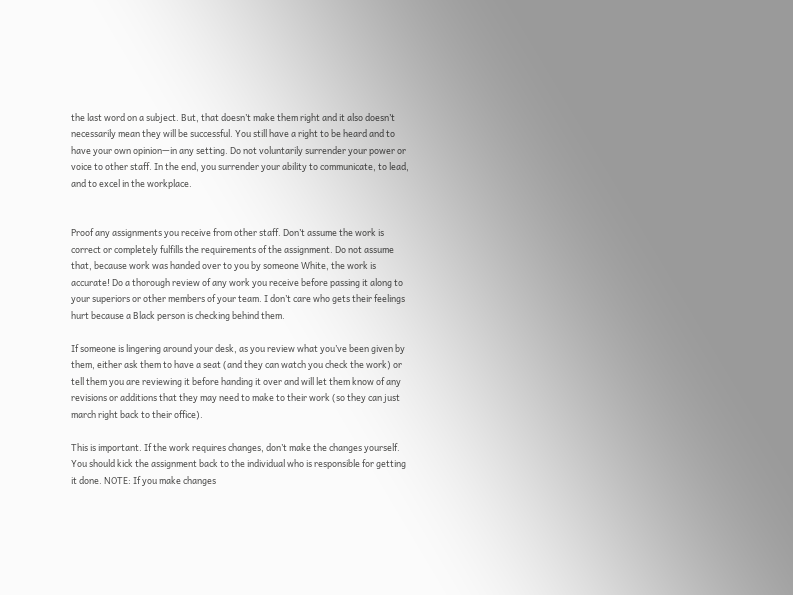the last word on a subject. But, that doesn’t make them right and it also doesn’t necessarily mean they will be successful. You still have a right to be heard and to have your own opinion—in any setting. Do not voluntarily surrender your power or voice to other staff. In the end, you surrender your ability to communicate, to lead, and to excel in the workplace.


Proof any assignments you receive from other staff. Don’t assume the work is correct or completely fulfills the requirements of the assignment. Do not assume that, because work was handed over to you by someone White, the work is accurate! Do a thorough review of any work you receive before passing it along to your superiors or other members of your team. I don’t care who gets their feelings hurt because a Black person is checking behind them.

If someone is lingering around your desk, as you review what you’ve been given by them, either ask them to have a seat (and they can watch you check the work) or tell them you are reviewing it before handing it over and will let them know of any revisions or additions that they may need to make to their work (so they can just march right back to their office).

This is important. If the work requires changes, don’t make the changes yourself. You should kick the assignment back to the individual who is responsible for getting it done. NOTE: If you make changes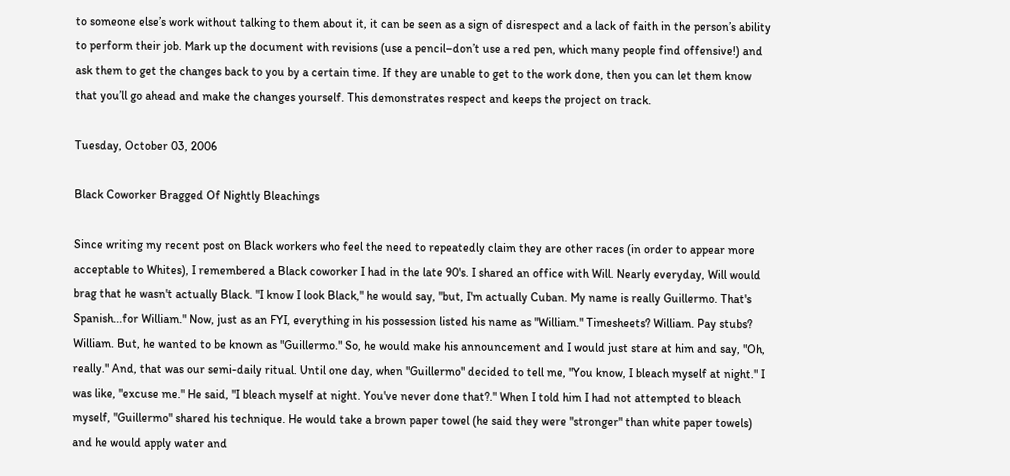to someone else’s work without talking to them about it, it can be seen as a sign of disrespect and a lack of faith in the person’s ability to perform their job. Mark up the document with revisions (use a pencil–don’t use a red pen, which many people find offensive!) and ask them to get the changes back to you by a certain time. If they are unable to get to the work done, then you can let them know that you’ll go ahead and make the changes yourself. This demonstrates respect and keeps the project on track.

Tuesday, October 03, 2006

Black Coworker Bragged Of Nightly Bleachings

Since writing my recent post on Black workers who feel the need to repeatedly claim they are other races (in order to appear more acceptable to Whites), I remembered a Black coworker I had in the late 90's. I shared an office with Will. Nearly everyday, Will would brag that he wasn't actually Black. "I know I look Black," he would say, "but, I'm actually Cuban. My name is really Guillermo. That's Spanish...for William." Now, just as an FYI, everything in his possession listed his name as "William." Timesheets? William. Pay stubs? William. But, he wanted to be known as "Guillermo." So, he would make his announcement and I would just stare at him and say, "Oh, really." And, that was our semi-daily ritual. Until one day, when "Guillermo" decided to tell me, "You know, I bleach myself at night." I was like, "excuse me." He said, "I bleach myself at night. You've never done that?." When I told him I had not attempted to bleach myself, "Guillermo" shared his technique. He would take a brown paper towel (he said they were "stronger" than white paper towels) and he would apply water and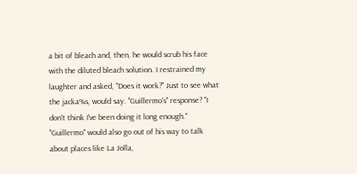a bit of bleach and, then, he would scrub his face with the diluted bleach solution. I restrained my laughter and asked, "Does it work?" Just to see what the jacka%s, would say. "Guillermo's" response? "I don't think I've been doing it long enough." "Guillermo" would also go out of his way to talk about places like La Jolla,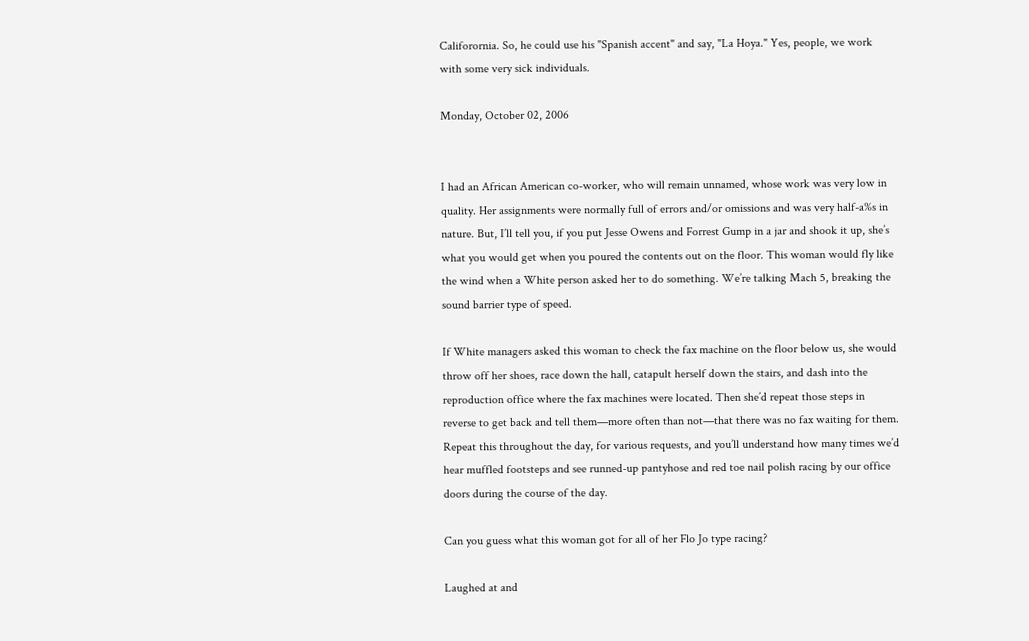Califorornia. So, he could use his "Spanish accent" and say, "La Hoya." Yes, people, we work with some very sick individuals.

Monday, October 02, 2006


I had an African American co-worker, who will remain unnamed, whose work was very low in quality. Her assignments were normally full of errors and/or omissions and was very half-a%s in nature. But, I’ll tell you, if you put Jesse Owens and Forrest Gump in a jar and shook it up, she’s what you would get when you poured the contents out on the floor. This woman would fly like the wind when a White person asked her to do something. We’re talking Mach 5, breaking the sound barrier type of speed.

If White managers asked this woman to check the fax machine on the floor below us, she would throw off her shoes, race down the hall, catapult herself down the stairs, and dash into the reproduction office where the fax machines were located. Then she’d repeat those steps in reverse to get back and tell them—more often than not—that there was no fax waiting for them. Repeat this throughout the day, for various requests, and you’ll understand how many times we’d hear muffled footsteps and see runned-up pantyhose and red toe nail polish racing by our office doors during the course of the day.

Can you guess what this woman got for all of her Flo Jo type racing?

Laughed at and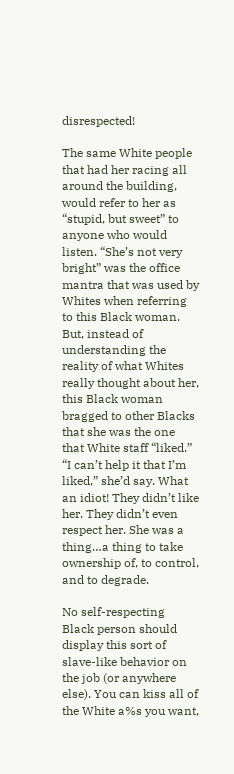disrespected!

The same White people that had her racing all around the building, would refer to her as “stupid, but sweet” to anyone who would listen. “She’s not very bright” was the office mantra that was used by Whites when referring to this Black woman. But, instead of understanding the reality of what Whites really thought about her, this Black woman bragged to other Blacks that she was the one that White staff “liked.” “I can’t help it that I’m liked,” she’d say. What an idiot! They didn’t like her. They didn’t even respect her. She was a thing…a thing to take ownership of, to control, and to degrade.

No self-respecting Black person should display this sort of slave-like behavior on the job (or anywhere else). You can kiss all of the White a%s you want,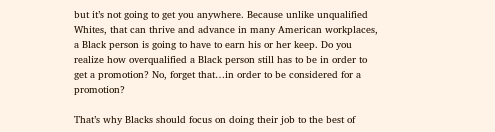but it’s not going to get you anywhere. Because unlike unqualified Whites, that can thrive and advance in many American workplaces, a Black person is going to have to earn his or her keep. Do you realize how overqualified a Black person still has to be in order to get a promotion? No, forget that…in order to be considered for a promotion?

That’s why Blacks should focus on doing their job to the best of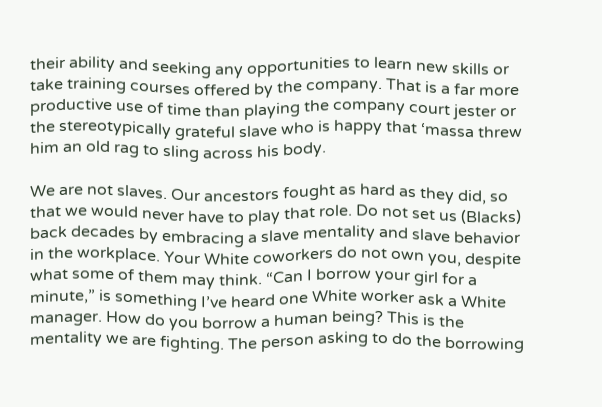their ability and seeking any opportunities to learn new skills or take training courses offered by the company. That is a far more productive use of time than playing the company court jester or the stereotypically grateful slave who is happy that ‘massa threw him an old rag to sling across his body.

We are not slaves. Our ancestors fought as hard as they did, so that we would never have to play that role. Do not set us (Blacks) back decades by embracing a slave mentality and slave behavior in the workplace. Your White coworkers do not own you, despite what some of them may think. “Can I borrow your girl for a minute,” is something I’ve heard one White worker ask a White manager. How do you borrow a human being? This is the mentality we are fighting. The person asking to do the borrowing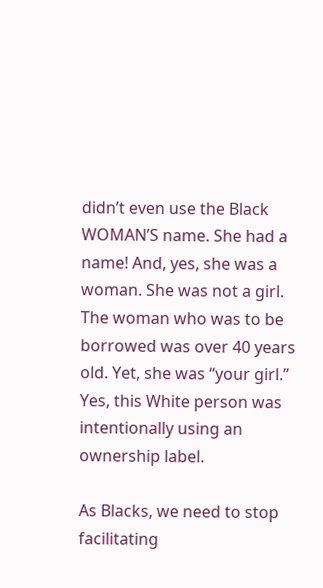didn’t even use the Black WOMAN’S name. She had a name! And, yes, she was a woman. She was not a girl. The woman who was to be borrowed was over 40 years old. Yet, she was “your girl.” Yes, this White person was intentionally using an ownership label.

As Blacks, we need to stop facilitating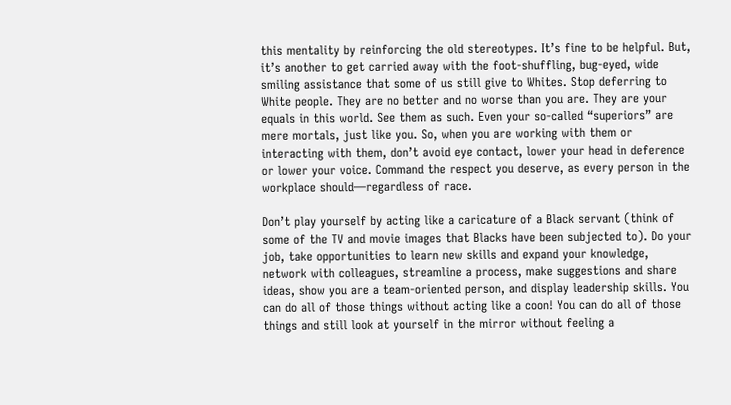this mentality by reinforcing the old stereotypes. It’s fine to be helpful. But, it’s another to get carried away with the foot-shuffling, bug-eyed, wide smiling assistance that some of us still give to Whites. Stop deferring to White people. They are no better and no worse than you are. They are your equals in this world. See them as such. Even your so-called “superiors” are mere mortals, just like you. So, when you are working with them or interacting with them, don’t avoid eye contact, lower your head in deference or lower your voice. Command the respect you deserve, as every person in the workplace should—regardless of race.

Don’t play yourself by acting like a caricature of a Black servant (think of some of the TV and movie images that Blacks have been subjected to). Do your job, take opportunities to learn new skills and expand your knowledge, network with colleagues, streamline a process, make suggestions and share ideas, show you are a team-oriented person, and display leadership skills. You can do all of those things without acting like a coon! You can do all of those things and still look at yourself in the mirror without feeling a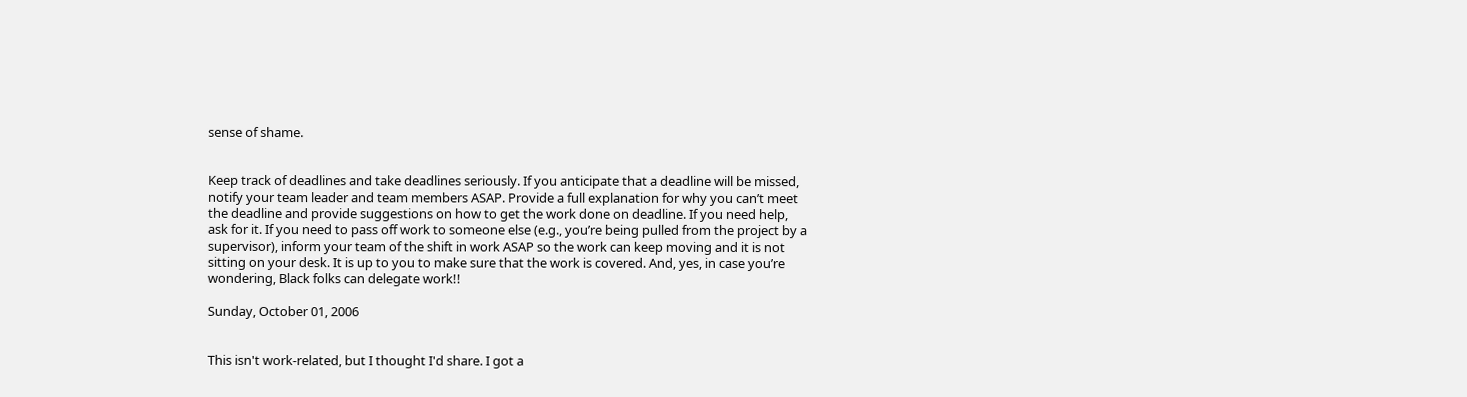sense of shame.


Keep track of deadlines and take deadlines seriously. If you anticipate that a deadline will be missed, notify your team leader and team members ASAP. Provide a full explanation for why you can’t meet the deadline and provide suggestions on how to get the work done on deadline. If you need help, ask for it. If you need to pass off work to someone else (e.g., you’re being pulled from the project by a supervisor), inform your team of the shift in work ASAP so the work can keep moving and it is not sitting on your desk. It is up to you to make sure that the work is covered. And, yes, in case you’re wondering, Black folks can delegate work!!

Sunday, October 01, 2006


This isn't work-related, but I thought I'd share. I got a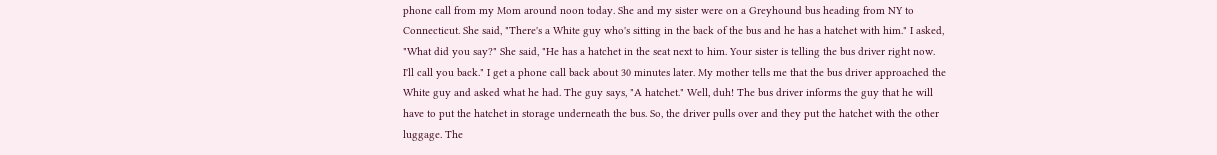phone call from my Mom around noon today. She and my sister were on a Greyhound bus heading from NY to Connecticut. She said, "There's a White guy who's sitting in the back of the bus and he has a hatchet with him." I asked, "What did you say?" She said, "He has a hatchet in the seat next to him. Your sister is telling the bus driver right now. I'll call you back." I get a phone call back about 30 minutes later. My mother tells me that the bus driver approached the White guy and asked what he had. The guy says, "A hatchet." Well, duh! The bus driver informs the guy that he will have to put the hatchet in storage underneath the bus. So, the driver pulls over and they put the hatchet with the other luggage. The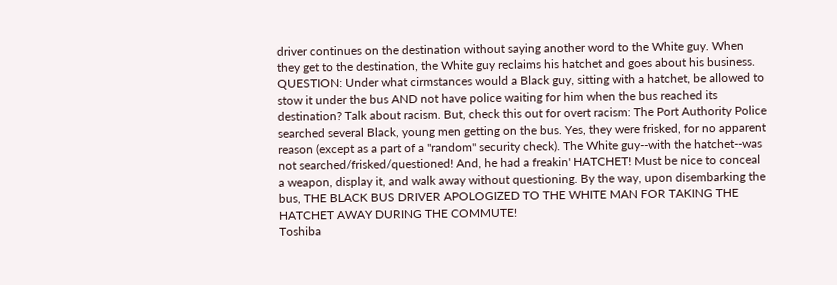driver continues on the destination without saying another word to the White guy. When they get to the destination, the White guy reclaims his hatchet and goes about his business. QUESTION: Under what cirmstances would a Black guy, sitting with a hatchet, be allowed to stow it under the bus AND not have police waiting for him when the bus reached its destination? Talk about racism. But, check this out for overt racism: The Port Authority Police searched several Black, young men getting on the bus. Yes, they were frisked, for no apparent reason (except as a part of a "random" security check). The White guy--with the hatchet--was not searched/frisked/questioned! And, he had a freakin' HATCHET! Must be nice to conceal a weapon, display it, and walk away without questioning. By the way, upon disembarking the bus, THE BLACK BUS DRIVER APOLOGIZED TO THE WHITE MAN FOR TAKING THE HATCHET AWAY DURING THE COMMUTE!
Toshiba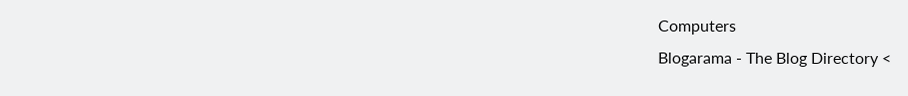Computers
Blogarama - The Blog Directory <